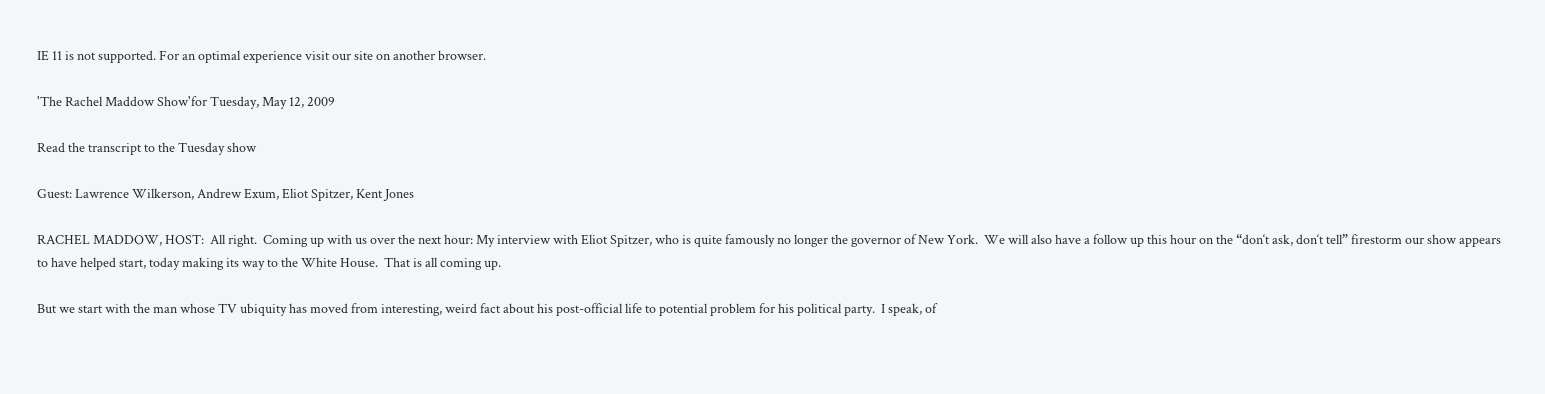IE 11 is not supported. For an optimal experience visit our site on another browser.

'The Rachel Maddow Show'for Tuesday, May 12, 2009

Read the transcript to the Tuesday show

Guest: Lawrence Wilkerson, Andrew Exum, Eliot Spitzer, Kent Jones

RACHEL MADDOW, HOST:  All right.  Coming up with us over the next hour: My interview with Eliot Spitzer, who is quite famously no longer the governor of New York.  We will also have a follow up this hour on the “don‘t ask, don‘t tell” firestorm our show appears to have helped start, today making its way to the White House.  That is all coming up.

But we start with the man whose TV ubiquity has moved from interesting, weird fact about his post-official life to potential problem for his political party.  I speak, of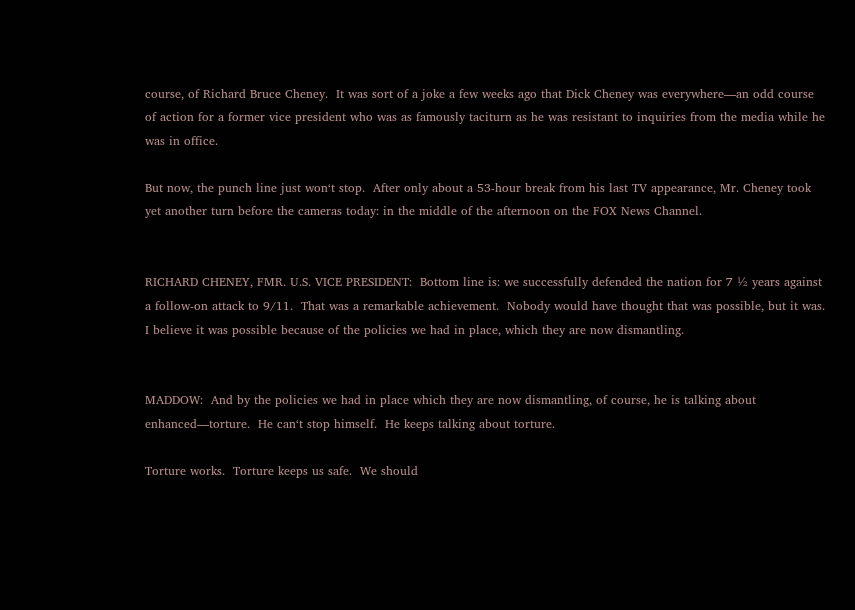course, of Richard Bruce Cheney.  It was sort of a joke a few weeks ago that Dick Cheney was everywhere—an odd course of action for a former vice president who was as famously taciturn as he was resistant to inquiries from the media while he was in office.

But now, the punch line just won‘t stop.  After only about a 53-hour break from his last TV appearance, Mr. Cheney took yet another turn before the cameras today: in the middle of the afternoon on the FOX News Channel.


RICHARD CHENEY, FMR. U.S. VICE PRESIDENT:  Bottom line is: we successfully defended the nation for 7 ½ years against a follow-on attack to 9/11.  That was a remarkable achievement.  Nobody would have thought that was possible, but it was.  I believe it was possible because of the policies we had in place, which they are now dismantling.


MADDOW:  And by the policies we had in place which they are now dismantling, of course, he is talking about enhanced—torture.  He can‘t stop himself.  He keeps talking about torture.

Torture works.  Torture keeps us safe.  We should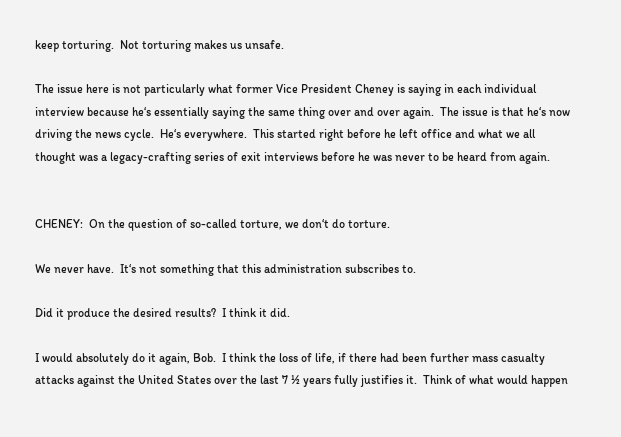keep torturing.  Not torturing makes us unsafe.

The issue here is not particularly what former Vice President Cheney is saying in each individual interview because he‘s essentially saying the same thing over and over again.  The issue is that he‘s now driving the news cycle.  He‘s everywhere.  This started right before he left office and what we all thought was a legacy-crafting series of exit interviews before he was never to be heard from again.


CHENEY:  On the question of so-called torture, we don‘t do torture.

We never have.  It‘s not something that this administration subscribes to.

Did it produce the desired results?  I think it did.

I would absolutely do it again, Bob.  I think the loss of life, if there had been further mass casualty attacks against the United States over the last 7 ½ years fully justifies it.  Think of what would happen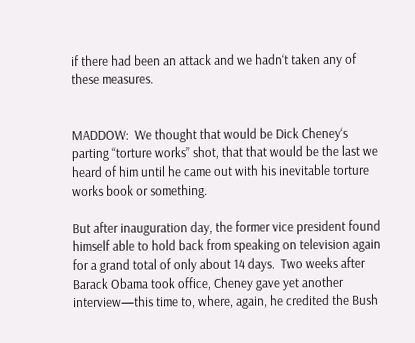if there had been an attack and we hadn‘t taken any of these measures.


MADDOW:  We thought that would be Dick Cheney‘s parting “torture works” shot, that that would be the last we heard of him until he came out with his inevitable torture works book or something.

But after inauguration day, the former vice president found himself able to hold back from speaking on television again for a grand total of only about 14 days.  Two weeks after Barack Obama took office, Cheney gave yet another interview—this time to, where, again, he credited the Bush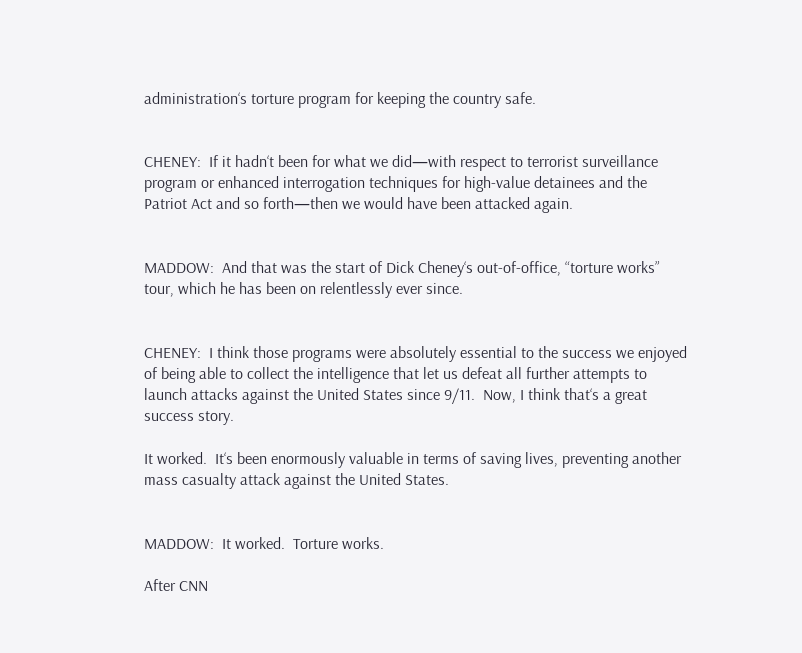administration‘s torture program for keeping the country safe.


CHENEY:  If it hadn‘t been for what we did—with respect to terrorist surveillance program or enhanced interrogation techniques for high-value detainees and the Patriot Act and so forth—then we would have been attacked again.


MADDOW:  And that was the start of Dick Cheney‘s out-of-office, “torture works” tour, which he has been on relentlessly ever since.


CHENEY:  I think those programs were absolutely essential to the success we enjoyed of being able to collect the intelligence that let us defeat all further attempts to launch attacks against the United States since 9/11.  Now, I think that‘s a great success story.

It worked.  It‘s been enormously valuable in terms of saving lives, preventing another mass casualty attack against the United States.


MADDOW:  It worked.  Torture works.

After CNN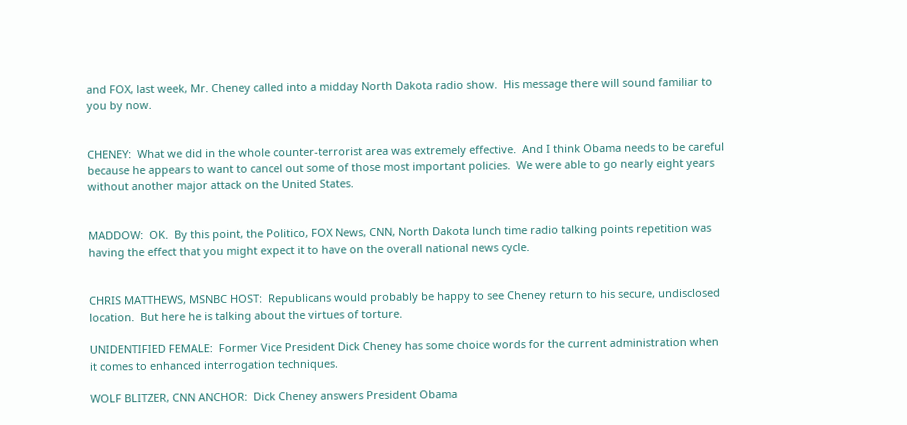and FOX, last week, Mr. Cheney called into a midday North Dakota radio show.  His message there will sound familiar to you by now.


CHENEY:  What we did in the whole counter-terrorist area was extremely effective.  And I think Obama needs to be careful because he appears to want to cancel out some of those most important policies.  We were able to go nearly eight years without another major attack on the United States.


MADDOW:  OK.  By this point, the Politico, FOX News, CNN, North Dakota lunch time radio talking points repetition was having the effect that you might expect it to have on the overall national news cycle.


CHRIS MATTHEWS, MSNBC HOST:  Republicans would probably be happy to see Cheney return to his secure, undisclosed location.  But here he is talking about the virtues of torture.

UNIDENTIFIED FEMALE:  Former Vice President Dick Cheney has some choice words for the current administration when it comes to enhanced interrogation techniques.

WOLF BLITZER, CNN ANCHOR:  Dick Cheney answers President Obama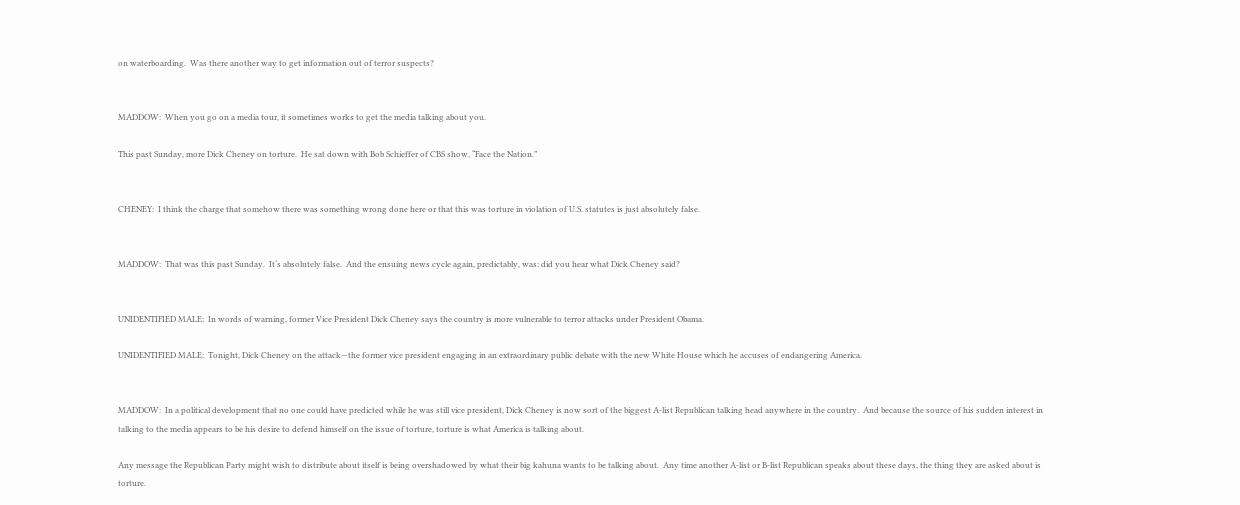on waterboarding.  Was there another way to get information out of terror suspects?


MADDOW:  When you go on a media tour, it sometimes works to get the media talking about you.

This past Sunday, more Dick Cheney on torture.  He sat down with Bob Schieffer of CBS show, “Face the Nation.”


CHENEY:  I think the charge that somehow there was something wrong done here or that this was torture in violation of U.S. statutes is just absolutely false.


MADDOW:  That was this past Sunday.  It‘s absolutely false.  And the ensuing news cycle again, predictably, was: did you hear what Dick Cheney said?


UNIDENTIFIED MALE:  In words of warning, former Vice President Dick Cheney says the country is more vulnerable to terror attacks under President Obama.

UNIDENTIFIED MALE:  Tonight, Dick Cheney on the attack—the former vice president engaging in an extraordinary public debate with the new White House which he accuses of endangering America.


MADDOW:  In a political development that no one could have predicted while he was still vice president, Dick Cheney is now sort of the biggest A-list Republican talking head anywhere in the country.  And because the source of his sudden interest in talking to the media appears to be his desire to defend himself on the issue of torture, torture is what America is talking about.

Any message the Republican Party might wish to distribute about itself is being overshadowed by what their big kahuna wants to be talking about.  Any time another A-list or B-list Republican speaks about these days, the thing they are asked about is torture.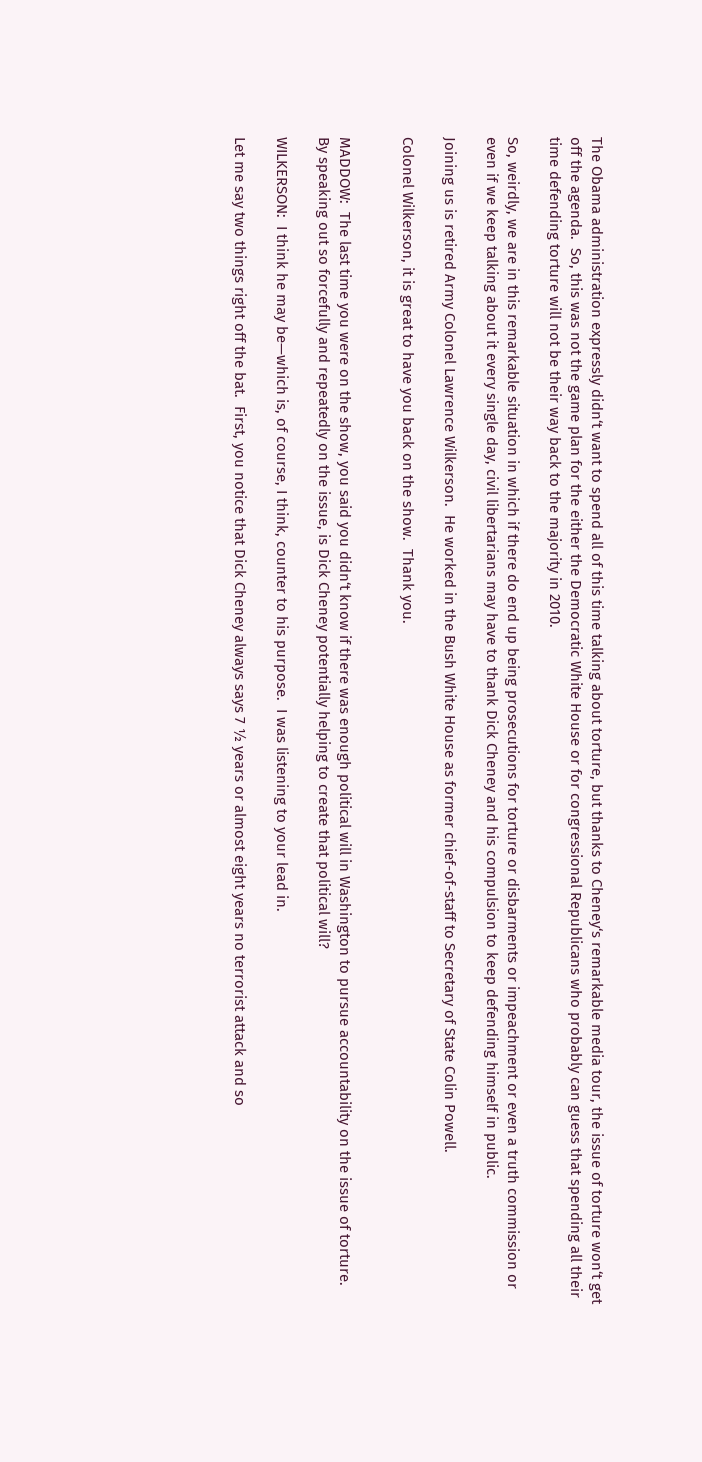The Obama administration expressly didn‘t want to spend all of this time talking about torture, but thanks to Cheney‘s remarkable media tour, the issue of torture won‘t get off the agenda.  So, this was not the game plan for the either the Democratic White House or for congressional Republicans who probably can guess that spending all their time defending torture will not be their way back to the majority in 2010.

So, weirdly, we are in this remarkable situation in which if there do end up being prosecutions for torture or disbarments or impeachment or even a truth commission or even if we keep talking about it every single day, civil libertarians may have to thank Dick Cheney and his compulsion to keep defending himself in public.

Joining us is retired Army Colonel Lawrence Wilkerson.  He worked in the Bush White House as former chief-of-staff to Secretary of State Colin Powell.

Colonel Wilkerson, it is great to have you back on the show.  Thank you.


MADDOW:  The last time you were on the show, you said you didn‘t know if there was enough political will in Washington to pursue accountability on the issue of torture.  By speaking out so forcefully and repeatedly on the issue, is Dick Cheney potentially helping to create that political will?

WILKERSON:  I think he may be—which is, of course, I think, counter to his purpose.  I was listening to your lead in.

Let me say two things right off the bat.  First, you notice that Dick Cheney always says 7 ½ years or almost eight years no terrorist attack and so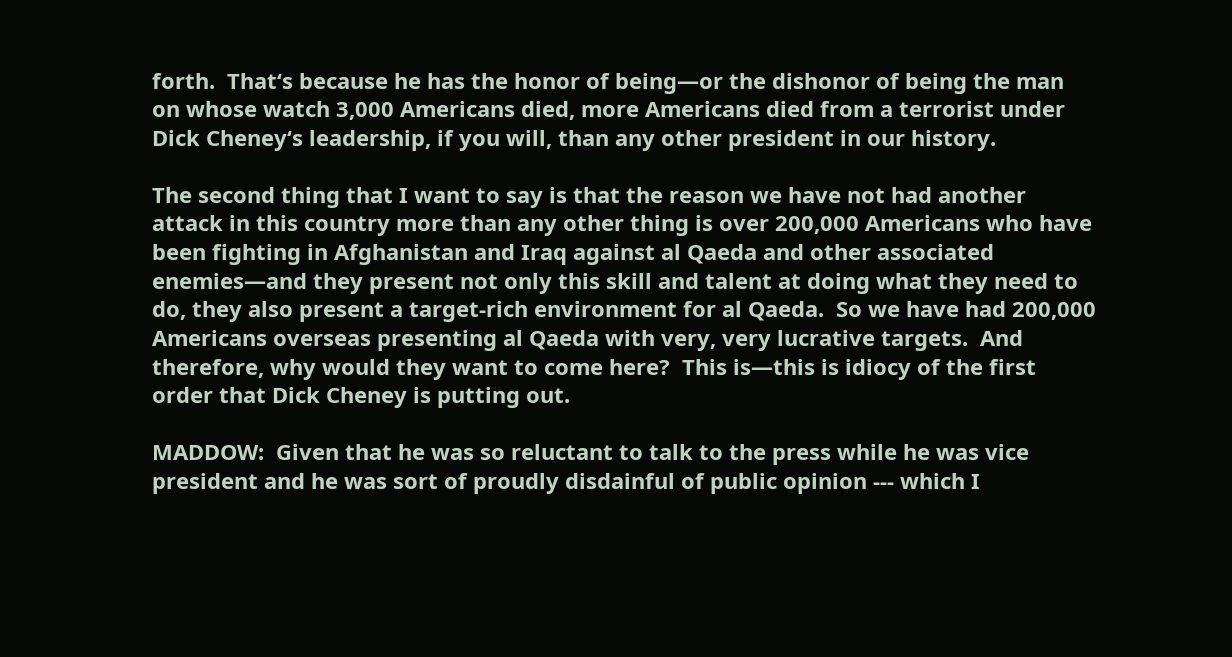forth.  That‘s because he has the honor of being—or the dishonor of being the man on whose watch 3,000 Americans died, more Americans died from a terrorist under Dick Cheney‘s leadership, if you will, than any other president in our history.

The second thing that I want to say is that the reason we have not had another attack in this country more than any other thing is over 200,000 Americans who have been fighting in Afghanistan and Iraq against al Qaeda and other associated enemies—and they present not only this skill and talent at doing what they need to do, they also present a target-rich environment for al Qaeda.  So we have had 200,000 Americans overseas presenting al Qaeda with very, very lucrative targets.  And therefore, why would they want to come here?  This is—this is idiocy of the first order that Dick Cheney is putting out.

MADDOW:  Given that he was so reluctant to talk to the press while he was vice president and he was sort of proudly disdainful of public opinion --- which I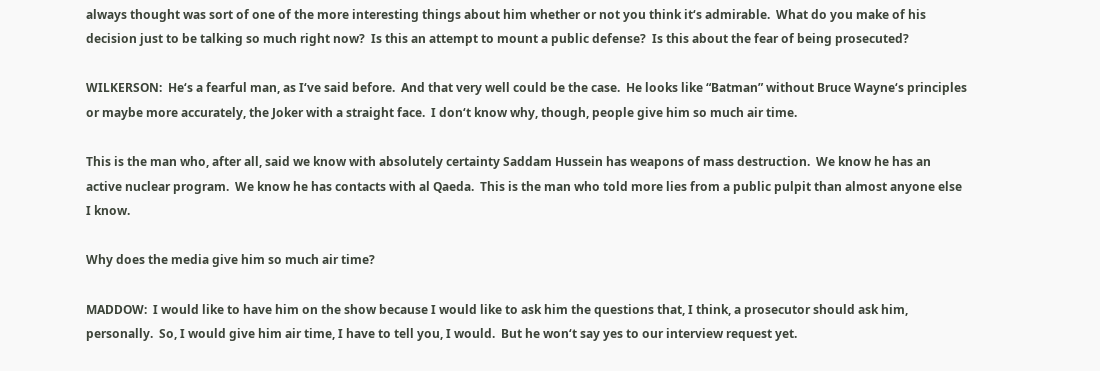always thought was sort of one of the more interesting things about him whether or not you think it‘s admirable.  What do you make of his decision just to be talking so much right now?  Is this an attempt to mount a public defense?  Is this about the fear of being prosecuted?

WILKERSON:  He‘s a fearful man, as I‘ve said before.  And that very well could be the case.  He looks like “Batman” without Bruce Wayne‘s principles or maybe more accurately, the Joker with a straight face.  I don‘t know why, though, people give him so much air time.

This is the man who, after all, said we know with absolutely certainty Saddam Hussein has weapons of mass destruction.  We know he has an active nuclear program.  We know he has contacts with al Qaeda.  This is the man who told more lies from a public pulpit than almost anyone else I know.

Why does the media give him so much air time?

MADDOW:  I would like to have him on the show because I would like to ask him the questions that, I think, a prosecutor should ask him, personally.  So, I would give him air time, I have to tell you, I would.  But he won‘t say yes to our interview request yet.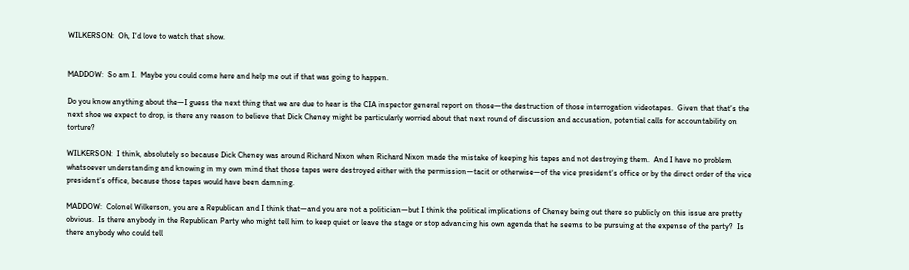WILKERSON:  Oh, I‘d love to watch that show.


MADDOW:  So am I.  Maybe you could come here and help me out if that was going to happen.

Do you know anything about the—I guess the next thing that we are due to hear is the CIA inspector general report on those—the destruction of those interrogation videotapes.  Given that that‘s the next shoe we expect to drop, is there any reason to believe that Dick Cheney might be particularly worried about that next round of discussion and accusation, potential calls for accountability on torture?

WILKERSON:  I think, absolutely so because Dick Cheney was around Richard Nixon when Richard Nixon made the mistake of keeping his tapes and not destroying them.  And I have no problem whatsoever understanding and knowing in my own mind that those tapes were destroyed either with the permission—tacit or otherwise—of the vice president‘s office or by the direct order of the vice president‘s office, because those tapes would have been damning.

MADDOW:  Colonel Wilkerson, you are a Republican and I think that—and you are not a politician—but I think the political implications of Cheney being out there so publicly on this issue are pretty obvious.  Is there anybody in the Republican Party who might tell him to keep quiet or leave the stage or stop advancing his own agenda that he seems to be pursuing at the expense of the party?  Is there anybody who could tell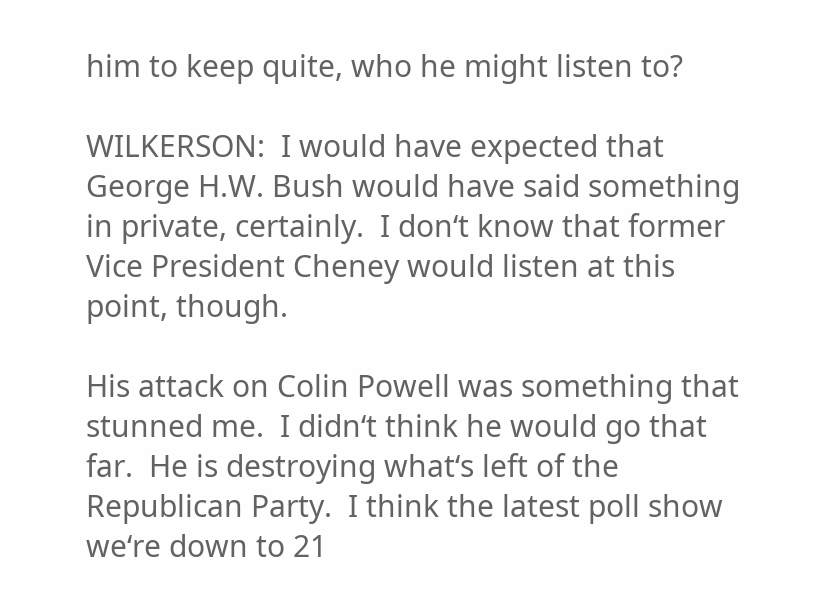him to keep quite, who he might listen to?

WILKERSON:  I would have expected that George H.W. Bush would have said something in private, certainly.  I don‘t know that former Vice President Cheney would listen at this point, though.

His attack on Colin Powell was something that stunned me.  I didn‘t think he would go that far.  He is destroying what‘s left of the Republican Party.  I think the latest poll show we‘re down to 21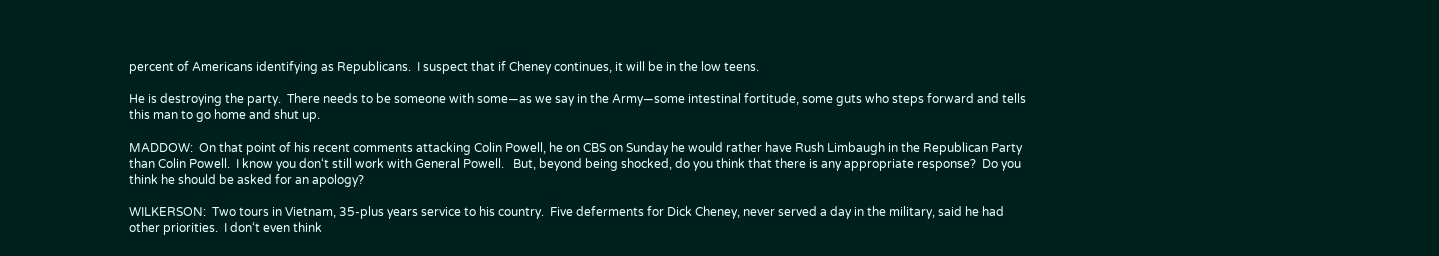percent of Americans identifying as Republicans.  I suspect that if Cheney continues, it will be in the low teens.

He is destroying the party.  There needs to be someone with some—as we say in the Army—some intestinal fortitude, some guts who steps forward and tells this man to go home and shut up.

MADDOW:  On that point of his recent comments attacking Colin Powell, he on CBS on Sunday he would rather have Rush Limbaugh in the Republican Party than Colin Powell.  I know you don‘t still work with General Powell.   But, beyond being shocked, do you think that there is any appropriate response?  Do you think he should be asked for an apology?

WILKERSON:  Two tours in Vietnam, 35-plus years service to his country.  Five deferments for Dick Cheney, never served a day in the military, said he had other priorities.  I don‘t even think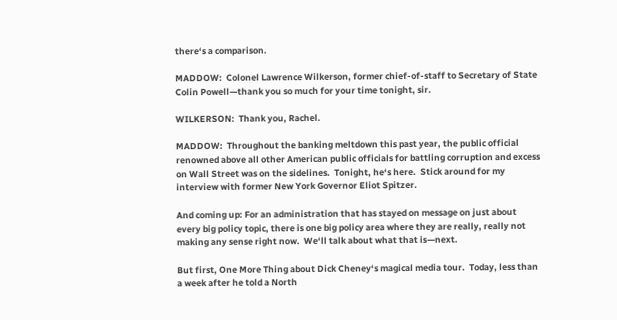there‘s a comparison.

MADDOW:  Colonel Lawrence Wilkerson, former chief-of-staff to Secretary of State Colin Powell—thank you so much for your time tonight, sir.

WILKERSON:  Thank you, Rachel.

MADDOW:  Throughout the banking meltdown this past year, the public official renowned above all other American public officials for battling corruption and excess on Wall Street was on the sidelines.  Tonight, he‘s here.  Stick around for my interview with former New York Governor Eliot Spitzer.

And coming up: For an administration that has stayed on message on just about every big policy topic, there is one big policy area where they are really, really not making any sense right now.  We‘ll talk about what that is—next.

But first, One More Thing about Dick Cheney‘s magical media tour.  Today, less than a week after he told a North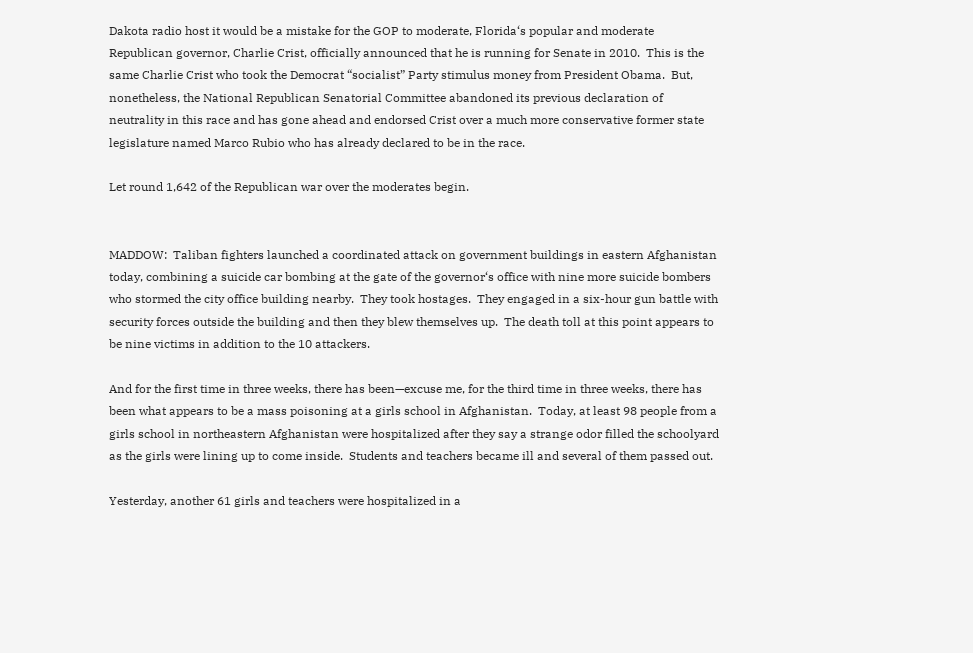Dakota radio host it would be a mistake for the GOP to moderate, Florida‘s popular and moderate Republican governor, Charlie Crist, officially announced that he is running for Senate in 2010.  This is the same Charlie Crist who took the Democrat “socialist” Party stimulus money from President Obama.  But, nonetheless, the National Republican Senatorial Committee abandoned its previous declaration of neutrality in this race and has gone ahead and endorsed Crist over a much more conservative former state legislature named Marco Rubio who has already declared to be in the race.

Let round 1,642 of the Republican war over the moderates begin.


MADDOW:  Taliban fighters launched a coordinated attack on government buildings in eastern Afghanistan today, combining a suicide car bombing at the gate of the governor‘s office with nine more suicide bombers who stormed the city office building nearby.  They took hostages.  They engaged in a six-hour gun battle with security forces outside the building and then they blew themselves up.  The death toll at this point appears to be nine victims in addition to the 10 attackers.

And for the first time in three weeks, there has been—excuse me, for the third time in three weeks, there has been what appears to be a mass poisoning at a girls school in Afghanistan.  Today, at least 98 people from a girls school in northeastern Afghanistan were hospitalized after they say a strange odor filled the schoolyard as the girls were lining up to come inside.  Students and teachers became ill and several of them passed out.

Yesterday, another 61 girls and teachers were hospitalized in a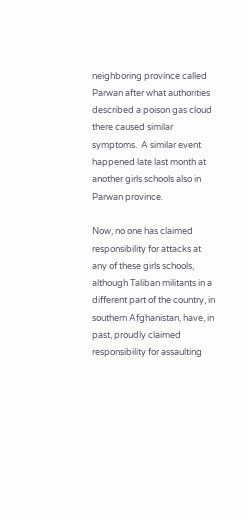neighboring province called Parwan after what authorities described a poison gas cloud there caused similar symptoms.  A similar event happened late last month at another girls schools also in Parwan province.

Now, no one has claimed responsibility for attacks at any of these girls schools, although Taliban militants in a different part of the country, in southern Afghanistan, have, in past, proudly claimed responsibility for assaulting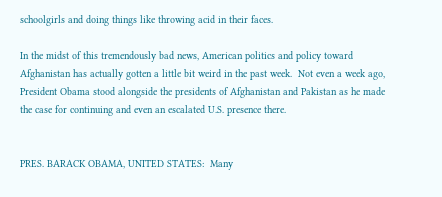schoolgirls and doing things like throwing acid in their faces.

In the midst of this tremendously bad news, American politics and policy toward Afghanistan has actually gotten a little bit weird in the past week.  Not even a week ago, President Obama stood alongside the presidents of Afghanistan and Pakistan as he made the case for continuing and even an escalated U.S. presence there.


PRES. BARACK OBAMA, UNITED STATES:  Many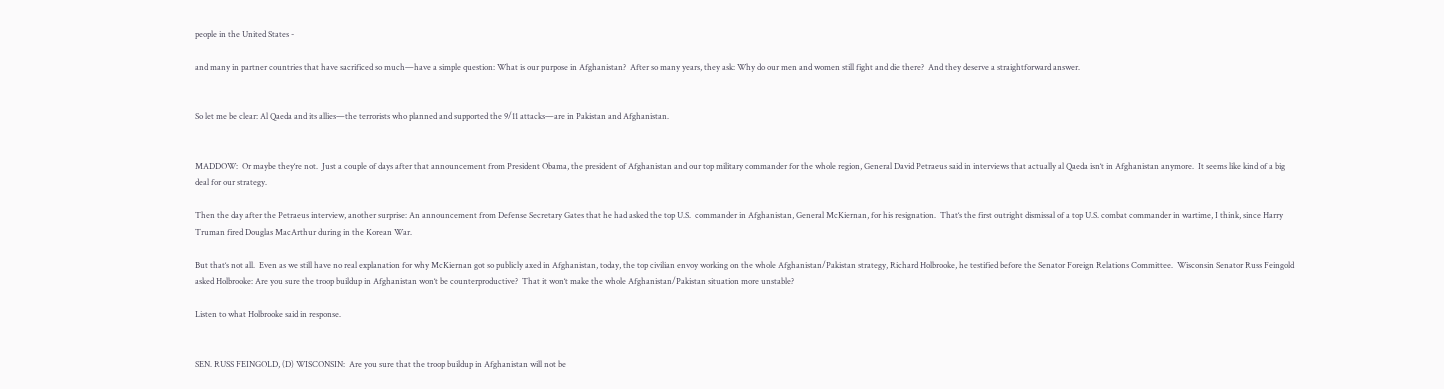people in the United States -

and many in partner countries that have sacrificed so much—have a simple question: What is our purpose in Afghanistan?  After so many years, they ask: Why do our men and women still fight and die there?  And they deserve a straightforward answer.


So let me be clear: Al Qaeda and its allies—the terrorists who planned and supported the 9/11 attacks—are in Pakistan and Afghanistan.


MADDOW:  Or maybe they‘re not.  Just a couple of days after that announcement from President Obama, the president of Afghanistan and our top military commander for the whole region, General David Petraeus said in interviews that actually al Qaeda isn‘t in Afghanistan anymore.  It seems like kind of a big deal for our strategy.

Then the day after the Petraeus interview, another surprise: An announcement from Defense Secretary Gates that he had asked the top U.S.  commander in Afghanistan, General McKiernan, for his resignation.  That‘s the first outright dismissal of a top U.S. combat commander in wartime, I think, since Harry Truman fired Douglas MacArthur during in the Korean War.

But that‘s not all.  Even as we still have no real explanation for why McKiernan got so publicly axed in Afghanistan, today, the top civilian envoy working on the whole Afghanistan/Pakistan strategy, Richard Holbrooke, he testified before the Senator Foreign Relations Committee.  Wisconsin Senator Russ Feingold asked Holbrooke: Are you sure the troop buildup in Afghanistan won‘t be counterproductive?  That it won‘t make the whole Afghanistan/Pakistan situation more unstable?

Listen to what Holbrooke said in response.


SEN. RUSS FEINGOLD, (D) WISCONSIN:  Are you sure that the troop buildup in Afghanistan will not be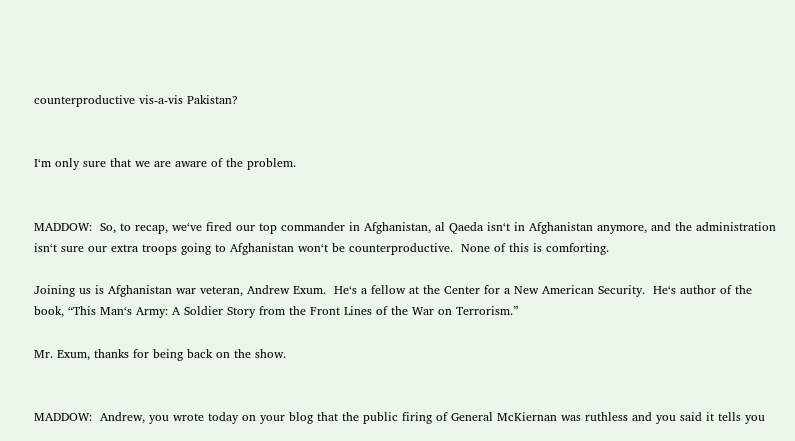counterproductive vis-a-vis Pakistan?


I‘m only sure that we are aware of the problem.


MADDOW:  So, to recap, we‘ve fired our top commander in Afghanistan, al Qaeda isn‘t in Afghanistan anymore, and the administration isn‘t sure our extra troops going to Afghanistan won‘t be counterproductive.  None of this is comforting.

Joining us is Afghanistan war veteran, Andrew Exum.  He‘s a fellow at the Center for a New American Security.  He‘s author of the book, “This Man‘s Army: A Soldier Story from the Front Lines of the War on Terrorism.”

Mr. Exum, thanks for being back on the show.


MADDOW:  Andrew, you wrote today on your blog that the public firing of General McKiernan was ruthless and you said it tells you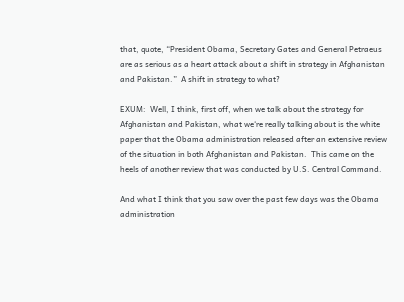that, quote, “President Obama, Secretary Gates and General Petraeus are as serious as a heart attack about a shift in strategy in Afghanistan and Pakistan.”  A shift in strategy to what?

EXUM:  Well, I think, first off, when we talk about the strategy for Afghanistan and Pakistan, what we‘re really talking about is the white paper that the Obama administration released after an extensive review of the situation in both Afghanistan and Pakistan.  This came on the heels of another review that was conducted by U.S. Central Command.

And what I think that you saw over the past few days was the Obama administration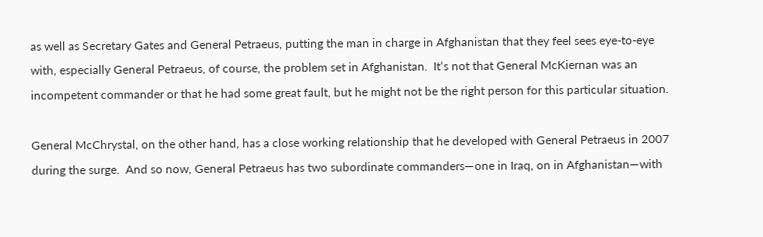as well as Secretary Gates and General Petraeus, putting the man in charge in Afghanistan that they feel sees eye-to-eye with, especially General Petraeus, of course, the problem set in Afghanistan.  It‘s not that General McKiernan was an incompetent commander or that he had some great fault, but he might not be the right person for this particular situation.

General McChrystal, on the other hand, has a close working relationship that he developed with General Petraeus in 2007 during the surge.  And so now, General Petraeus has two subordinate commanders—one in Iraq, on in Afghanistan—with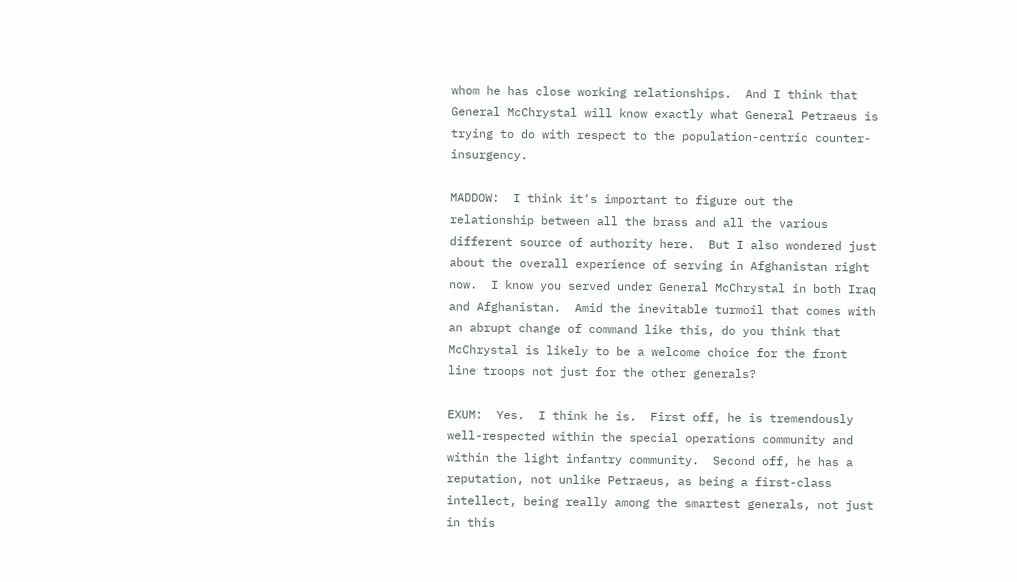whom he has close working relationships.  And I think that General McChrystal will know exactly what General Petraeus is trying to do with respect to the population-centric counter-insurgency.

MADDOW:  I think it‘s important to figure out the relationship between all the brass and all the various different source of authority here.  But I also wondered just about the overall experience of serving in Afghanistan right now.  I know you served under General McChrystal in both Iraq and Afghanistan.  Amid the inevitable turmoil that comes with an abrupt change of command like this, do you think that McChrystal is likely to be a welcome choice for the front line troops not just for the other generals?

EXUM:  Yes.  I think he is.  First off, he is tremendously well-respected within the special operations community and within the light infantry community.  Second off, he has a reputation, not unlike Petraeus, as being a first-class intellect, being really among the smartest generals, not just in this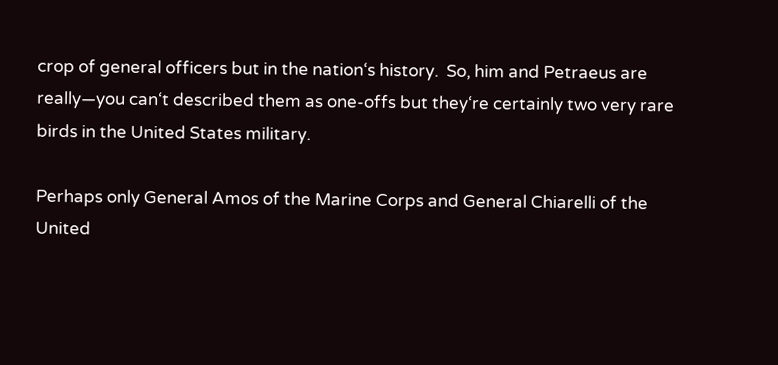crop of general officers but in the nation‘s history.  So, him and Petraeus are really—you can‘t described them as one-offs but they‘re certainly two very rare birds in the United States military.

Perhaps only General Amos of the Marine Corps and General Chiarelli of the United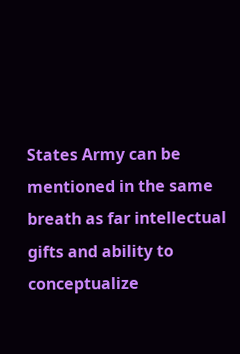States Army can be mentioned in the same breath as far intellectual gifts and ability to conceptualize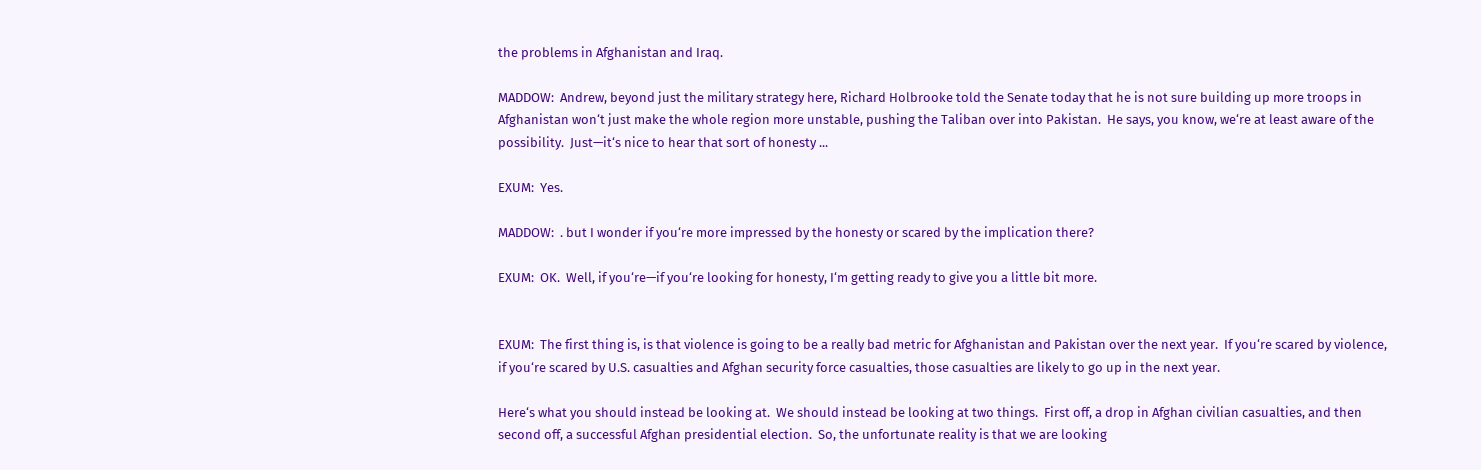the problems in Afghanistan and Iraq.

MADDOW:  Andrew, beyond just the military strategy here, Richard Holbrooke told the Senate today that he is not sure building up more troops in Afghanistan won‘t just make the whole region more unstable, pushing the Taliban over into Pakistan.  He says, you know, we‘re at least aware of the possibility.  Just—it‘s nice to hear that sort of honesty ...

EXUM:  Yes.

MADDOW:  . but I wonder if you‘re more impressed by the honesty or scared by the implication there?

EXUM:  OK.  Well, if you‘re—if you‘re looking for honesty, I‘m getting ready to give you a little bit more.


EXUM:  The first thing is, is that violence is going to be a really bad metric for Afghanistan and Pakistan over the next year.  If you‘re scared by violence, if you‘re scared by U.S. casualties and Afghan security force casualties, those casualties are likely to go up in the next year.

Here‘s what you should instead be looking at.  We should instead be looking at two things.  First off, a drop in Afghan civilian casualties, and then second off, a successful Afghan presidential election.  So, the unfortunate reality is that we are looking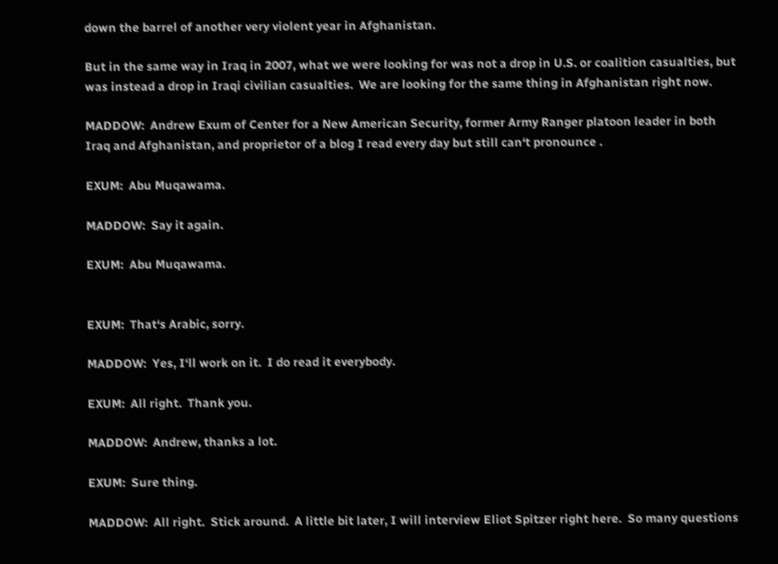down the barrel of another very violent year in Afghanistan.

But in the same way in Iraq in 2007, what we were looking for was not a drop in U.S. or coalition casualties, but was instead a drop in Iraqi civilian casualties.  We are looking for the same thing in Afghanistan right now.

MADDOW:  Andrew Exum of Center for a New American Security, former Army Ranger platoon leader in both Iraq and Afghanistan, and proprietor of a blog I read every day but still can‘t pronounce .

EXUM:  Abu Muqawama.

MADDOW:  Say it again.

EXUM:  Abu Muqawama.


EXUM:  That‘s Arabic, sorry.

MADDOW:  Yes, I‘ll work on it.  I do read it everybody.

EXUM:  All right.  Thank you.

MADDOW:  Andrew, thanks a lot.

EXUM:  Sure thing.

MADDOW:  All right.  Stick around.  A little bit later, I will interview Eliot Spitzer right here.  So many questions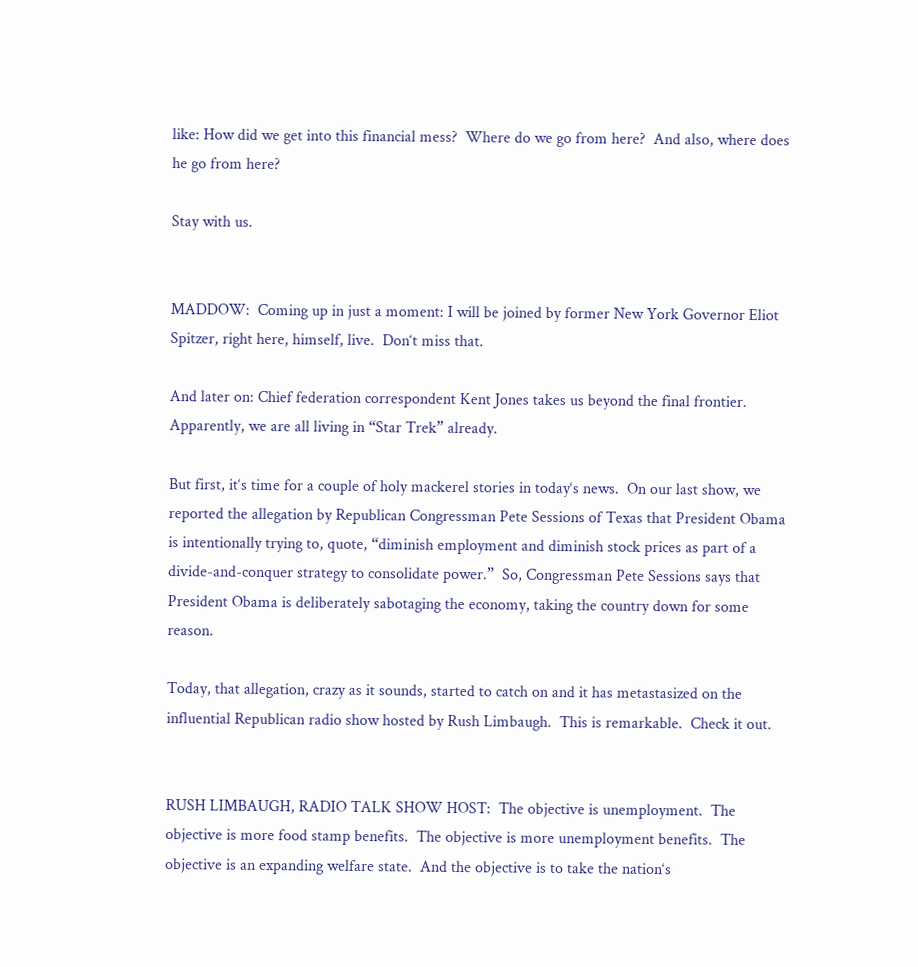like: How did we get into this financial mess?  Where do we go from here?  And also, where does he go from here?

Stay with us.


MADDOW:  Coming up in just a moment: I will be joined by former New York Governor Eliot Spitzer, right here, himself, live.  Don‘t miss that.

And later on: Chief federation correspondent Kent Jones takes us beyond the final frontier.  Apparently, we are all living in “Star Trek” already.

But first, it‘s time for a couple of holy mackerel stories in today‘s news.  On our last show, we reported the allegation by Republican Congressman Pete Sessions of Texas that President Obama is intentionally trying to, quote, “diminish employment and diminish stock prices as part of a divide-and-conquer strategy to consolidate power.”  So, Congressman Pete Sessions says that President Obama is deliberately sabotaging the economy, taking the country down for some reason.

Today, that allegation, crazy as it sounds, started to catch on and it has metastasized on the influential Republican radio show hosted by Rush Limbaugh.  This is remarkable.  Check it out.


RUSH LIMBAUGH, RADIO TALK SHOW HOST:  The objective is unemployment.  The objective is more food stamp benefits.  The objective is more unemployment benefits.  The objective is an expanding welfare state.  And the objective is to take the nation‘s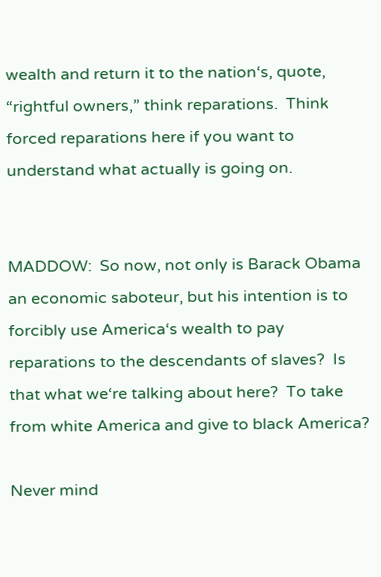wealth and return it to the nation‘s, quote, “rightful owners,” think reparations.  Think forced reparations here if you want to understand what actually is going on.


MADDOW:  So now, not only is Barack Obama an economic saboteur, but his intention is to forcibly use America‘s wealth to pay reparations to the descendants of slaves?  Is that what we‘re talking about here?  To take from white America and give to black America?

Never mind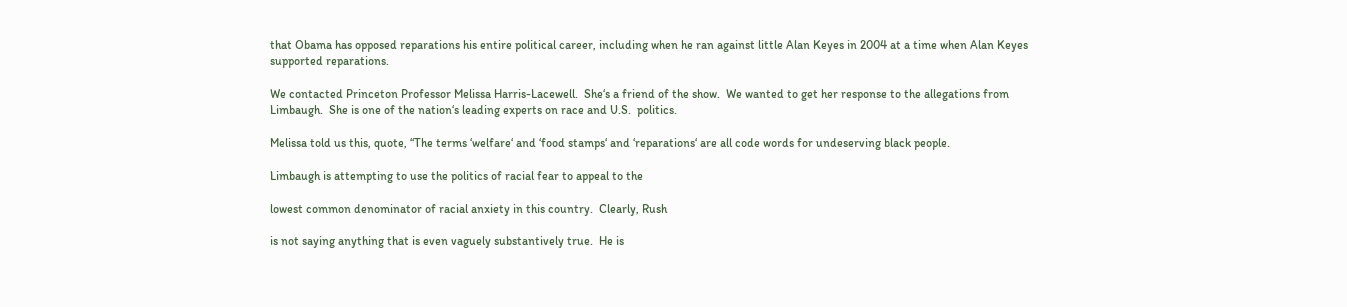that Obama has opposed reparations his entire political career, including when he ran against little Alan Keyes in 2004 at a time when Alan Keyes supported reparations.

We contacted Princeton Professor Melissa Harris-Lacewell.  She‘s a friend of the show.  We wanted to get her response to the allegations from Limbaugh.  She is one of the nation‘s leading experts on race and U.S.  politics.

Melissa told us this, quote, “The terms ‘welfare‘ and ‘food stamps‘ and ‘reparations‘ are all code words for undeserving black people.

Limbaugh is attempting to use the politics of racial fear to appeal to the

lowest common denominator of racial anxiety in this country.  Clearly, Rush

is not saying anything that is even vaguely substantively true.  He is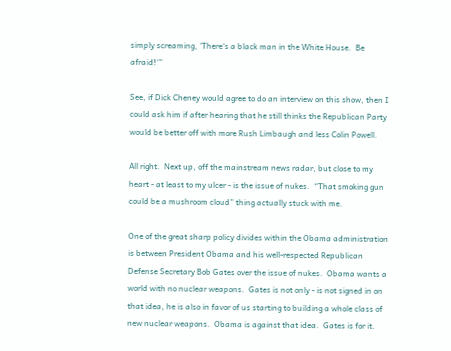simply screaming, ‘There‘s a black man in the White House.  Be afraid!‘”

See, if Dick Cheney would agree to do an interview on this show, then I could ask him if after hearing that he still thinks the Republican Party would be better off with more Rush Limbaugh and less Colin Powell.

All right.  Next up, off the mainstream news radar, but close to my heart - at least to my ulcer - is the issue of nukes.  “That smoking gun could be a mushroom cloud” thing actually stuck with me.

One of the great sharp policy divides within the Obama administration is between President Obama and his well-respected Republican Defense Secretary Bob Gates over the issue of nukes.  Obama wants a world with no nuclear weapons.  Gates is not only - is not signed in on that idea, he is also in favor of us starting to building a whole class of new nuclear weapons.  Obama is against that idea.  Gates is for it.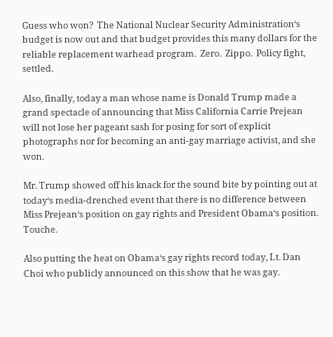Guess who won?  The National Nuclear Security Administration‘s budget is now out and that budget provides this many dollars for the reliable replacement warhead program.  Zero.  Zippo.  Policy fight, settled.

Also, finally, today a man whose name is Donald Trump made a grand spectacle of announcing that Miss California Carrie Prejean will not lose her pageant sash for posing for sort of explicit photographs nor for becoming an anti-gay marriage activist, and she won.

Mr. Trump showed off his knack for the sound bite by pointing out at today‘s media-drenched event that there is no difference between Miss Prejean‘s position on gay rights and President Obama‘s position.  Touche.

Also putting the heat on Obama‘s gay rights record today, Lt. Dan Choi who publicly announced on this show that he was gay.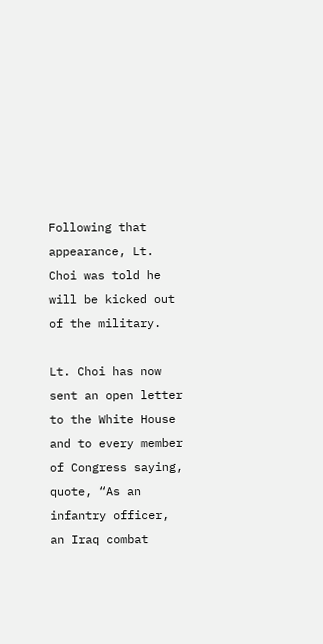Following that appearance, Lt. Choi was told he will be kicked out of the military.

Lt. Choi has now sent an open letter to the White House and to every member of Congress saying, quote, “As an infantry officer, an Iraq combat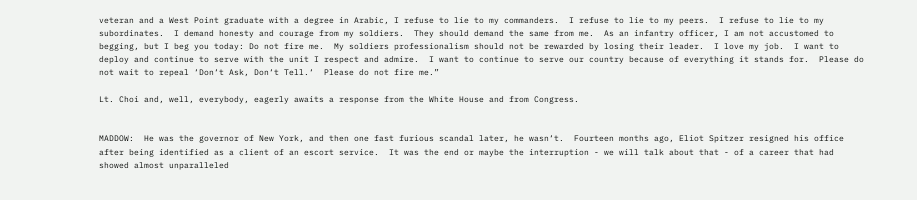veteran and a West Point graduate with a degree in Arabic, I refuse to lie to my commanders.  I refuse to lie to my peers.  I refuse to lie to my subordinates.  I demand honesty and courage from my soldiers.  They should demand the same from me.  As an infantry officer, I am not accustomed to begging, but I beg you today: Do not fire me.  My soldiers professionalism should not be rewarded by losing their leader.  I love my job.  I want to deploy and continue to serve with the unit I respect and admire.  I want to continue to serve our country because of everything it stands for.  Please do not wait to repeal ‘Don‘t Ask, Don‘t Tell.‘  Please do not fire me.”

Lt. Choi and, well, everybody, eagerly awaits a response from the White House and from Congress.


MADDOW:  He was the governor of New York, and then one fast furious scandal later, he wasn‘t.  Fourteen months ago, Eliot Spitzer resigned his office after being identified as a client of an escort service.  It was the end or maybe the interruption - we will talk about that - of a career that had showed almost unparalleled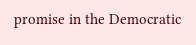promise in the Democratic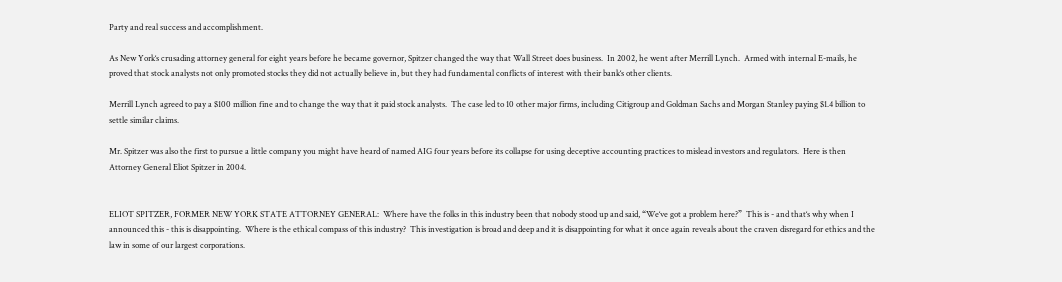Party and real success and accomplishment.

As New York‘s crusading attorney general for eight years before he became governor, Spitzer changed the way that Wall Street does business.  In 2002, he went after Merrill Lynch.  Armed with internal E-mails, he proved that stock analysts not only promoted stocks they did not actually believe in, but they had fundamental conflicts of interest with their bank‘s other clients.

Merrill Lynch agreed to pay a $100 million fine and to change the way that it paid stock analysts.  The case led to 10 other major firms, including Citigroup and Goldman Sachs and Morgan Stanley paying $1.4 billion to settle similar claims.

Mr. Spitzer was also the first to pursue a little company you might have heard of named AIG four years before its collapse for using deceptive accounting practices to mislead investors and regulators.  Here is then Attorney General Eliot Spitzer in 2004.


ELIOT SPITZER, FORMER NEW YORK STATE ATTORNEY GENERAL:  Where have the folks in this industry been that nobody stood up and said, “We‘ve got a problem here?”  This is - and that‘s why when I announced this - this is disappointing.  Where is the ethical compass of this industry?  This investigation is broad and deep and it is disappointing for what it once again reveals about the craven disregard for ethics and the law in some of our largest corporations.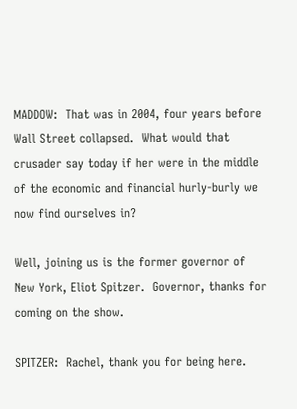MADDOW:  That was in 2004, four years before Wall Street collapsed.  What would that crusader say today if her were in the middle of the economic and financial hurly-burly we now find ourselves in?

Well, joining us is the former governor of New York, Eliot Spitzer.  Governor, thanks for coming on the show.

SPITZER:  Rachel, thank you for being here.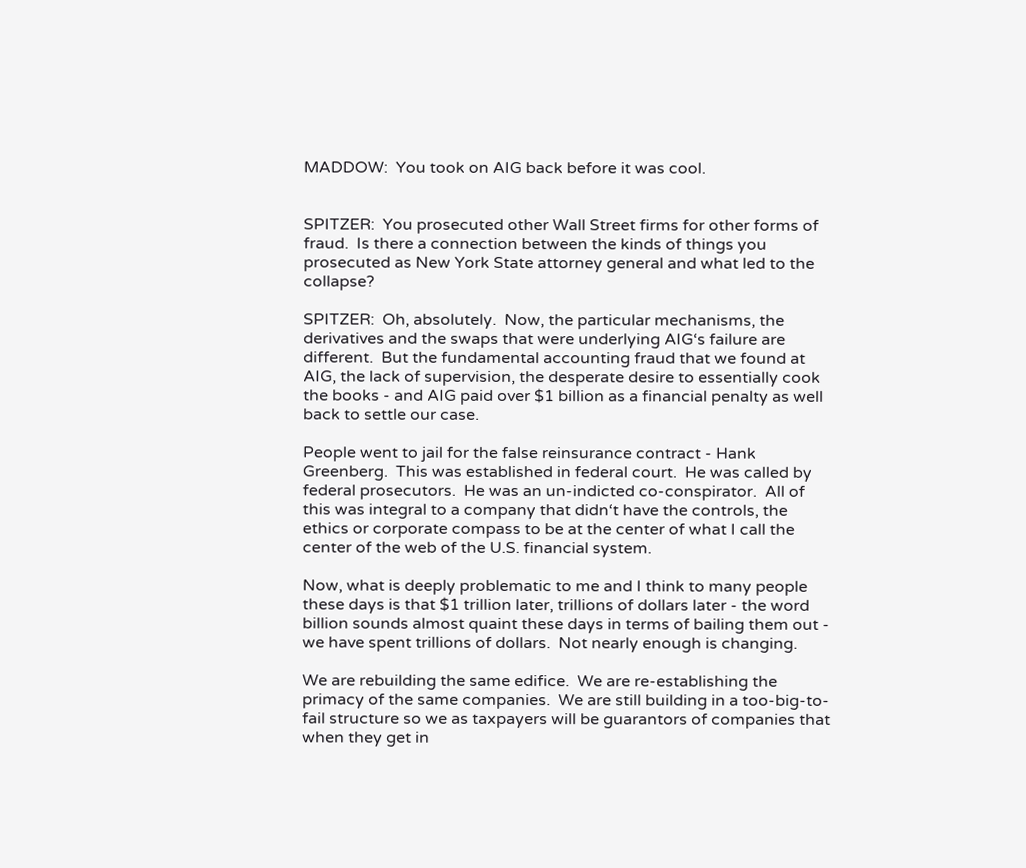MADDOW:  You took on AIG back before it was cool.


SPITZER:  You prosecuted other Wall Street firms for other forms of fraud.  Is there a connection between the kinds of things you prosecuted as New York State attorney general and what led to the collapse?

SPITZER:  Oh, absolutely.  Now, the particular mechanisms, the derivatives and the swaps that were underlying AIG‘s failure are different.  But the fundamental accounting fraud that we found at AIG, the lack of supervision, the desperate desire to essentially cook the books - and AIG paid over $1 billion as a financial penalty as well back to settle our case.

People went to jail for the false reinsurance contract - Hank Greenberg.  This was established in federal court.  He was called by federal prosecutors.  He was an un-indicted co-conspirator.  All of this was integral to a company that didn‘t have the controls, the ethics or corporate compass to be at the center of what I call the center of the web of the U.S. financial system.

Now, what is deeply problematic to me and I think to many people these days is that $1 trillion later, trillions of dollars later - the word billion sounds almost quaint these days in terms of bailing them out - we have spent trillions of dollars.  Not nearly enough is changing.

We are rebuilding the same edifice.  We are re-establishing the primacy of the same companies.  We are still building in a too-big-to-fail structure so we as taxpayers will be guarantors of companies that when they get in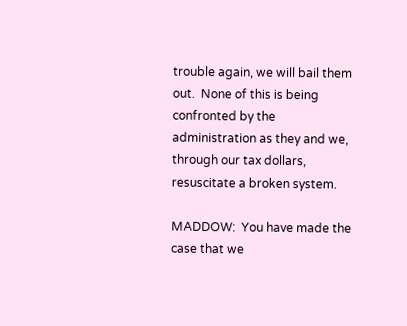trouble again, we will bail them out.  None of this is being confronted by the administration as they and we, through our tax dollars, resuscitate a broken system.

MADDOW:  You have made the case that we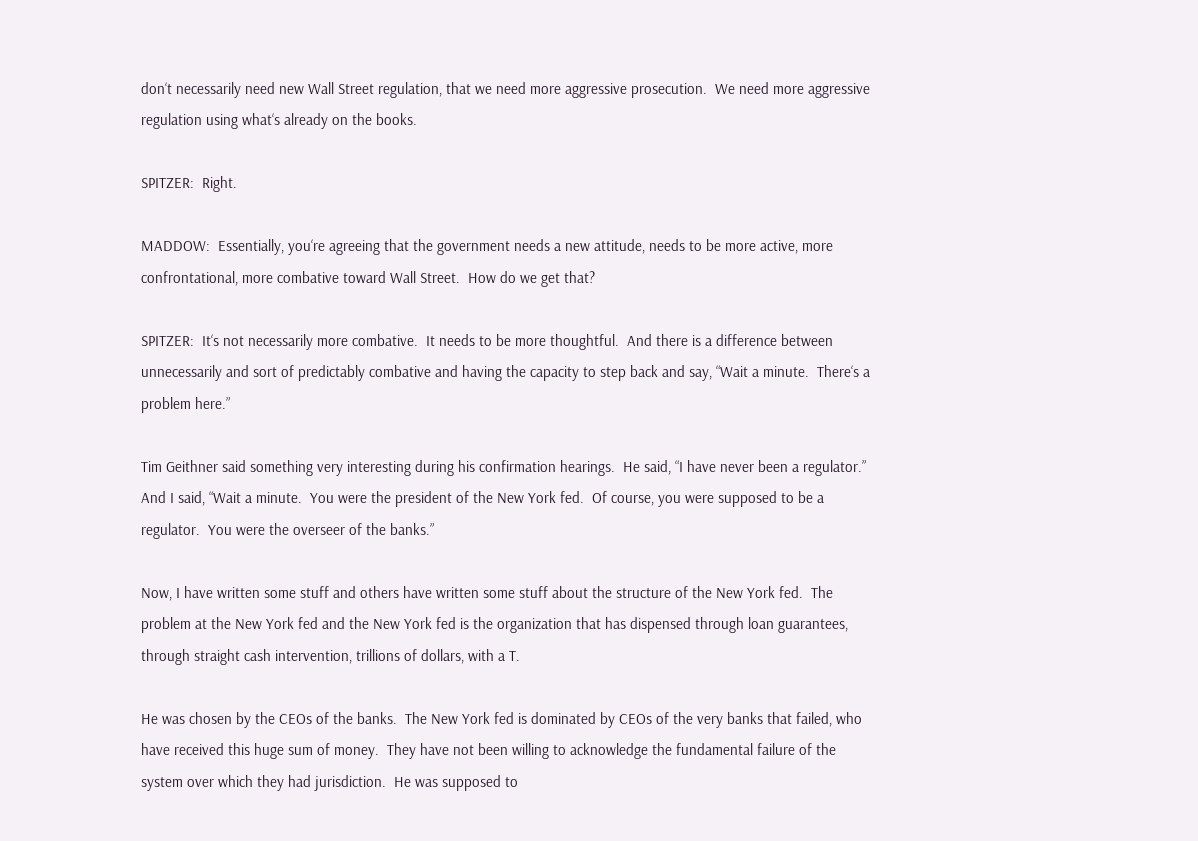don‘t necessarily need new Wall Street regulation, that we need more aggressive prosecution.  We need more aggressive regulation using what‘s already on the books.

SPITZER:  Right.

MADDOW:  Essentially, you‘re agreeing that the government needs a new attitude, needs to be more active, more confrontational, more combative toward Wall Street.  How do we get that?

SPITZER:  It‘s not necessarily more combative.  It needs to be more thoughtful.  And there is a difference between unnecessarily and sort of predictably combative and having the capacity to step back and say, “Wait a minute.  There‘s a problem here.”

Tim Geithner said something very interesting during his confirmation hearings.  He said, “I have never been a regulator.”  And I said, “Wait a minute.  You were the president of the New York fed.  Of course, you were supposed to be a regulator.  You were the overseer of the banks.”

Now, I have written some stuff and others have written some stuff about the structure of the New York fed.  The problem at the New York fed and the New York fed is the organization that has dispensed through loan guarantees, through straight cash intervention, trillions of dollars, with a T.

He was chosen by the CEOs of the banks.  The New York fed is dominated by CEOs of the very banks that failed, who have received this huge sum of money.  They have not been willing to acknowledge the fundamental failure of the system over which they had jurisdiction.  He was supposed to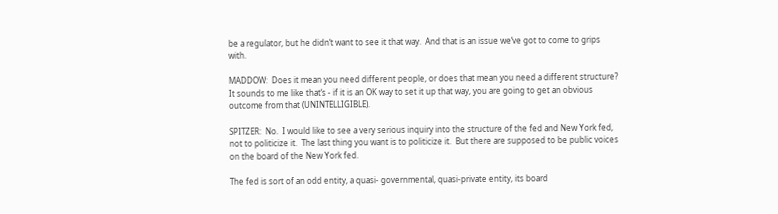be a regulator, but he didn‘t want to see it that way.  And that is an issue we‘ve got to come to grips with.

MADDOW:  Does it mean you need different people, or does that mean you need a different structure?  It sounds to me like that‘s - if it is an OK way to set it up that way, you are going to get an obvious outcome from that (UNINTELLIGIBLE).

SPITZER:  No.  I would like to see a very serious inquiry into the structure of the fed and New York fed, not to politicize it.  The last thing you want is to politicize it.  But there are supposed to be public voices on the board of the New York fed.

The fed is sort of an odd entity, a quasi- governmental, quasi-private entity, its board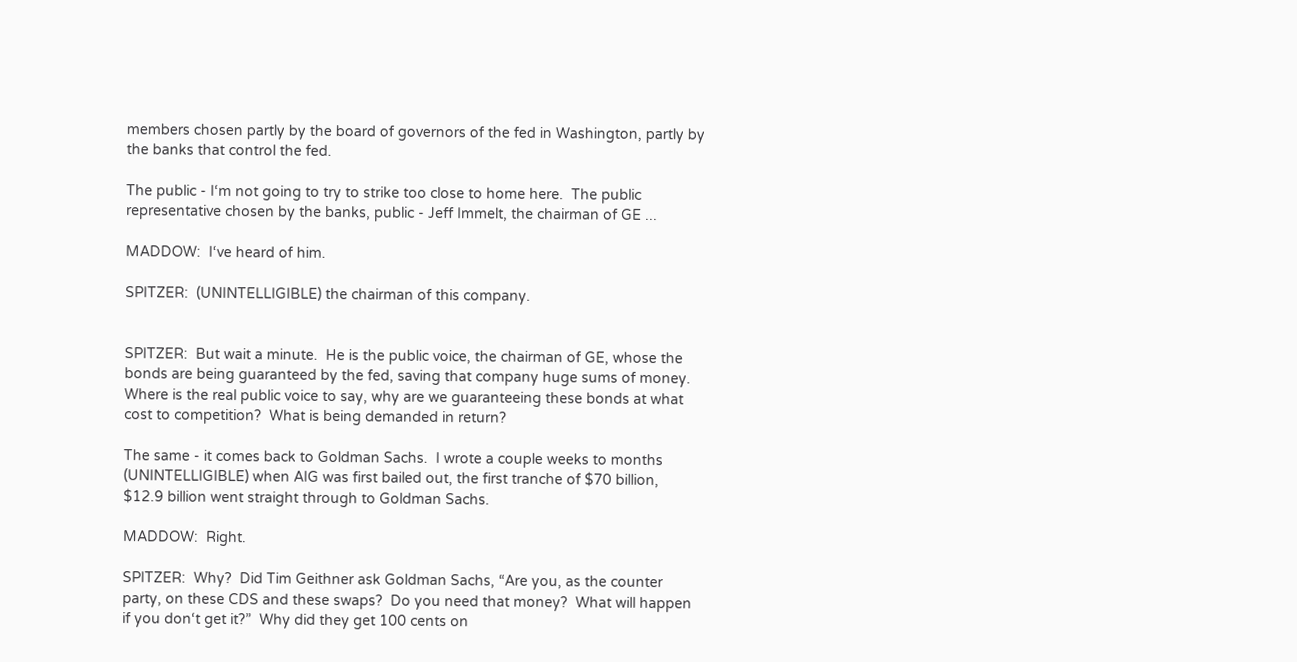members chosen partly by the board of governors of the fed in Washington, partly by the banks that control the fed.

The public - I‘m not going to try to strike too close to home here.  The public representative chosen by the banks, public - Jeff Immelt, the chairman of GE ...

MADDOW:  I‘ve heard of him.

SPITZER:  (UNINTELLIGIBLE) the chairman of this company.


SPITZER:  But wait a minute.  He is the public voice, the chairman of GE, whose the bonds are being guaranteed by the fed, saving that company huge sums of money.  Where is the real public voice to say, why are we guaranteeing these bonds at what cost to competition?  What is being demanded in return?

The same - it comes back to Goldman Sachs.  I wrote a couple weeks to months (UNINTELLIGIBLE) when AIG was first bailed out, the first tranche of $70 billion, $12.9 billion went straight through to Goldman Sachs.

MADDOW:  Right.

SPITZER:  Why?  Did Tim Geithner ask Goldman Sachs, “Are you, as the counter party, on these CDS and these swaps?  Do you need that money?  What will happen if you don‘t get it?”  Why did they get 100 cents on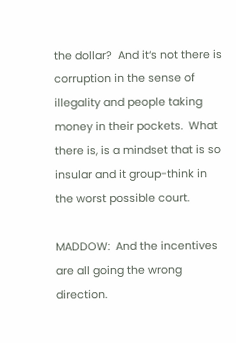the dollar?  And it‘s not there is corruption in the sense of illegality and people taking money in their pockets.  What there is, is a mindset that is so insular and it group-think in the worst possible court.

MADDOW:  And the incentives are all going the wrong direction.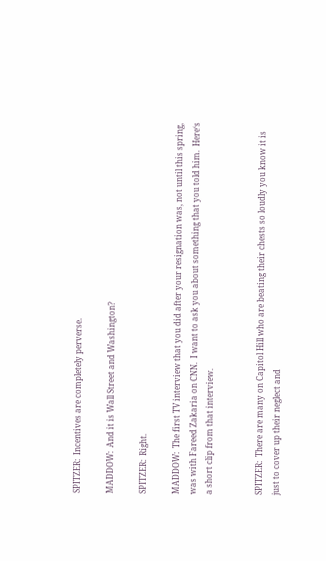SPITZER:  Incentives are completely perverse.

MADDOW:  And it is Wall Street and Washington?

SPITZER:  Right.

MADDOW:  The first TV interview that you did after your resignation was, not until this spring, was with Fareed Zakaria on CNN.  I want to ask you about something that you told him.  Here‘s a short clip from that interview.


SPITZER:  There are many on Capitol Hill who are beating their chests so loudly you know it is just to cover up their neglect and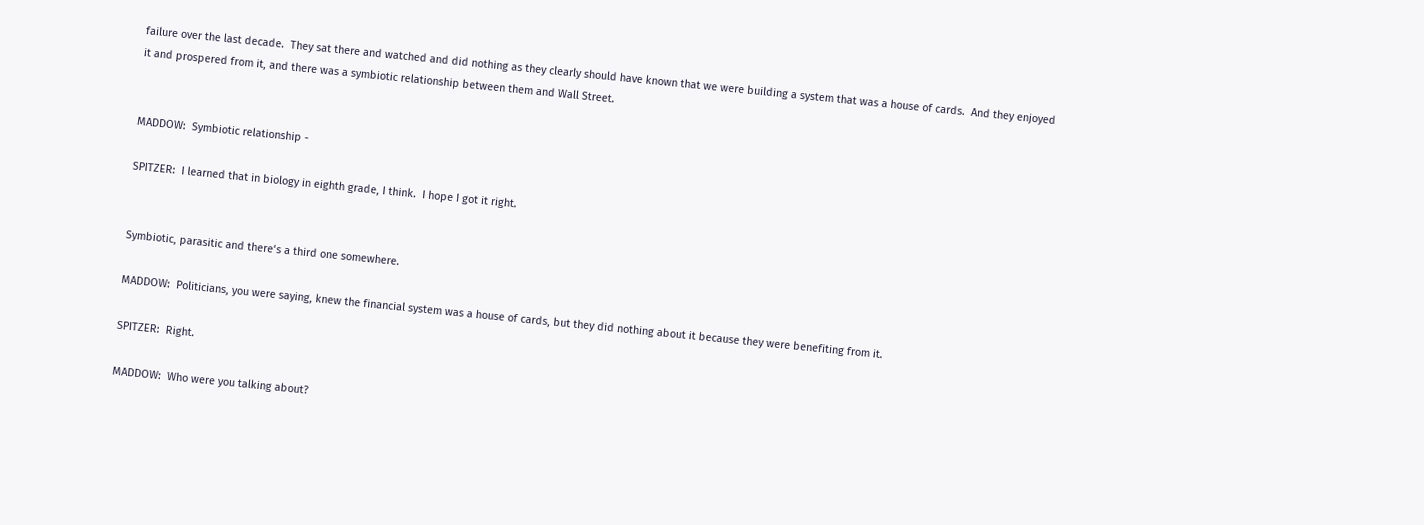failure over the last decade.  They sat there and watched and did nothing as they clearly should have known that we were building a system that was a house of cards.  And they enjoyed it and prospered from it, and there was a symbiotic relationship between them and Wall Street.


MADDOW:  Symbiotic relationship -

SPITZER:  I learned that in biology in eighth grade, I think.  I hope I got it right.


Symbiotic, parasitic and there‘s a third one somewhere.

MADDOW:  Politicians, you were saying, knew the financial system was a house of cards, but they did nothing about it because they were benefiting from it.

SPITZER:  Right.

MADDOW:  Who were you talking about?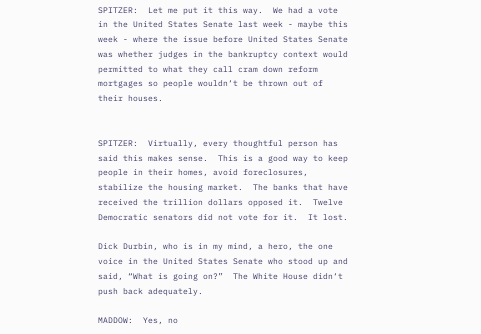SPITZER:  Let me put it this way.  We had a vote in the United States Senate last week - maybe this week - where the issue before United States Senate was whether judges in the bankruptcy context would permitted to what they call cram down reform mortgages so people wouldn‘t be thrown out of their houses.


SPITZER:  Virtually, every thoughtful person has said this makes sense.  This is a good way to keep people in their homes, avoid foreclosures, stabilize the housing market.  The banks that have received the trillion dollars opposed it.  Twelve Democratic senators did not vote for it.  It lost.

Dick Durbin, who is in my mind, a hero, the one voice in the United States Senate who stood up and said, “What is going on?”  The White House didn‘t push back adequately.

MADDOW:  Yes, no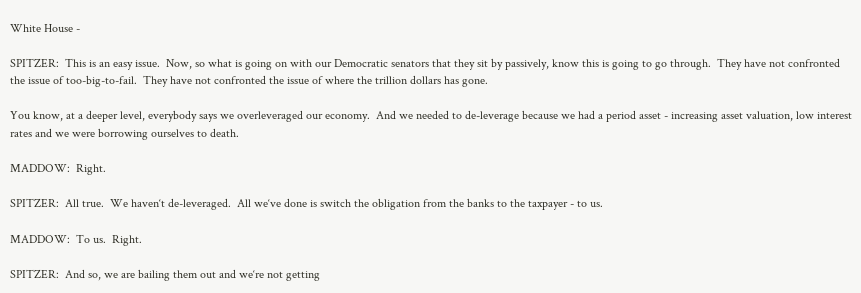White House -

SPITZER:  This is an easy issue.  Now, so what is going on with our Democratic senators that they sit by passively, know this is going to go through.  They have not confronted the issue of too-big-to-fail.  They have not confronted the issue of where the trillion dollars has gone.

You know, at a deeper level, everybody says we overleveraged our economy.  And we needed to de-leverage because we had a period asset - increasing asset valuation, low interest rates and we were borrowing ourselves to death.

MADDOW:  Right.

SPITZER:  All true.  We haven‘t de-leveraged.  All we‘ve done is switch the obligation from the banks to the taxpayer - to us.

MADDOW:  To us.  Right.

SPITZER:  And so, we are bailing them out and we‘re not getting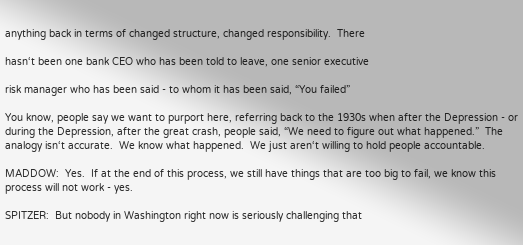anything back in terms of changed structure, changed responsibility.  There

hasn‘t been one bank CEO who has been told to leave, one senior executive

risk manager who has been said - to whom it has been said, “You failed”

You know, people say we want to purport here, referring back to the 1930s when after the Depression - or during the Depression, after the great crash, people said, “We need to figure out what happened.”  The analogy isn‘t accurate.  We know what happened.  We just aren‘t willing to hold people accountable.

MADDOW:  Yes.  If at the end of this process, we still have things that are too big to fail, we know this process will not work - yes.

SPITZER:  But nobody in Washington right now is seriously challenging that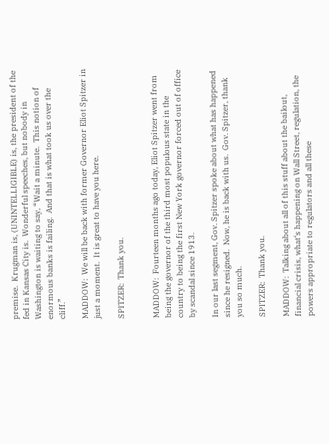premise.  Krugman is, (UNINTELLIGIBLE) is, the president of the fed in Kansas City is.  Wonderful speeches, but nobody in Washington is waiting to say, “Wait a minute.  This notion of enormous banks is failing.  And that is what took us over the cliff.”

MADDOW:  We will be back with former Governor Eliot Spitzer in just a moment.  It is great to have you here.

SPITZER:  Thank you.


MADDOW:  Fourteen months ago today, Eliot Spitzer went from being the governor of the third most populous state in the country to being the first New York governor forced out of office by scandal since 1913.

In our last segment, Gov. Spitzer spoke about what has happened since he resigned.  Now, he is back with us.  Gov. Spitzer, thank you so much.

SPITZER:  Thank you.

MADDOW:  Talking about all of this stuff about the bailout, financial crisis, what‘s happening on Wall Street, regulation, the powers appropriate to regulators and all these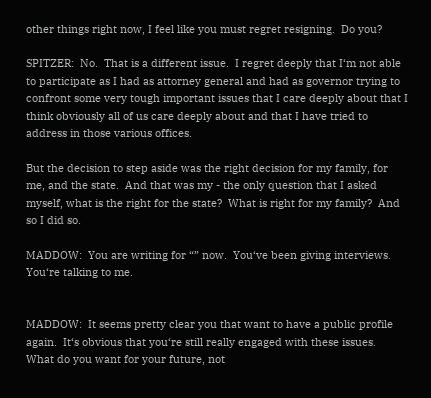other things right now, I feel like you must regret resigning.  Do you?

SPITZER:  No.  That is a different issue.  I regret deeply that I‘m not able to participate as I had as attorney general and had as governor trying to confront some very tough important issues that I care deeply about that I think obviously all of us care deeply about and that I have tried to address in those various offices.

But the decision to step aside was the right decision for my family, for me, and the state.  And that was my - the only question that I asked myself, what is the right for the state?  What is right for my family?  And so I did so.

MADDOW:  You are writing for “” now.  You‘ve been giving interviews.  You‘re talking to me.


MADDOW:  It seems pretty clear you that want to have a public profile again.  It‘s obvious that you‘re still really engaged with these issues.  What do you want for your future, not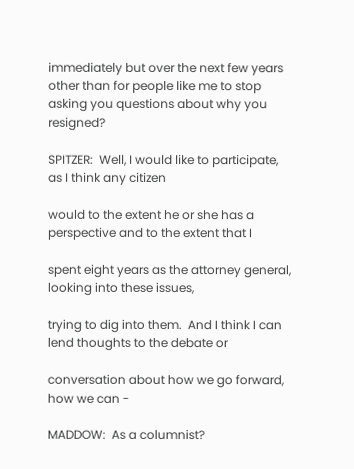immediately but over the next few years other than for people like me to stop asking you questions about why you resigned?

SPITZER:  Well, I would like to participate, as I think any citizen

would to the extent he or she has a perspective and to the extent that I

spent eight years as the attorney general, looking into these issues,

trying to dig into them.  And I think I can lend thoughts to the debate or

conversation about how we go forward, how we can -

MADDOW:  As a columnist?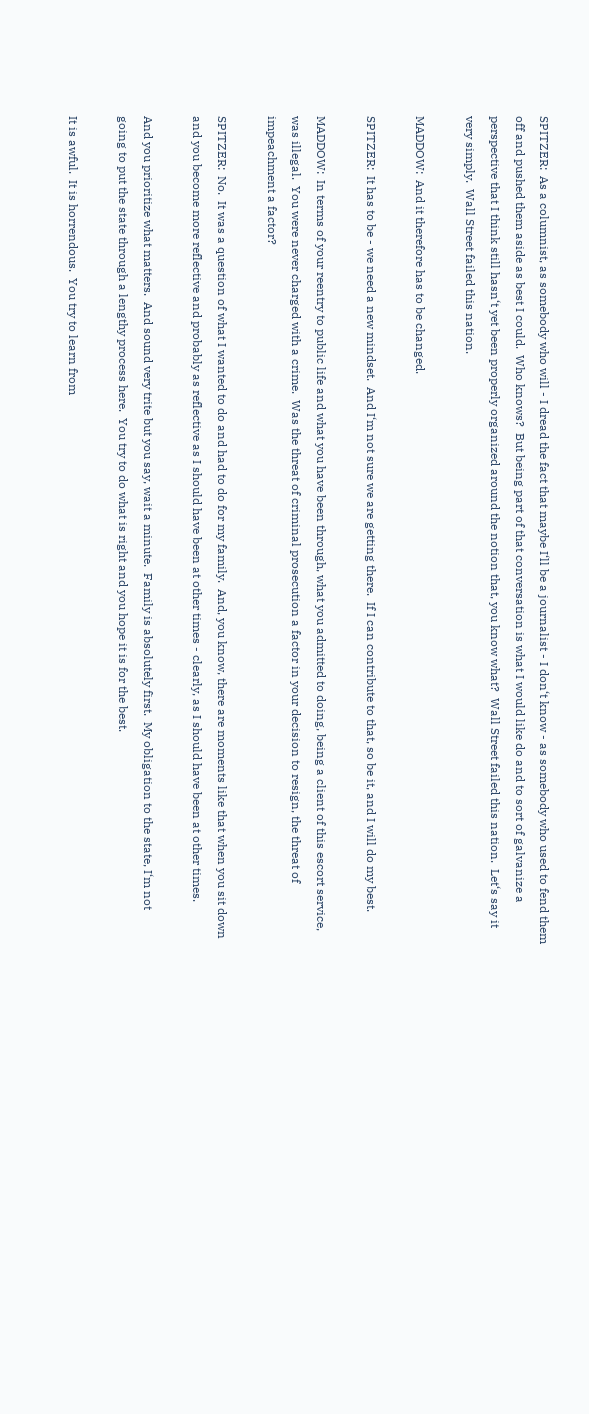SPITZER:  As a columnist, as somebody who will - I dread the fact that maybe I‘ll be a journalist - I don‘t know - as somebody who used to fend them off and pushed them aside as best I could.  Who knows?  But being part of that conversation is what I would like do and to sort of galvanize a perspective that I think still hasn‘t yet been properly organized around the notion that, you know what?  Wall Street failed this nation.  Let‘s say it very simply.  Wall Street failed this nation.

MADDOW:  And it therefore has to be changed.

SPITZER:  It has to be - we need a new mindset.  And I‘m not sure we are getting there.  If I can contribute to that, so be it, and I will do my best.

MADDOW:  In terms of your reentry to public life and what you have been through, what you admitted to doing, being a client of this escort service, was illegal.  You were never charged with a crime.  Was the threat of criminal prosecution a factor in your decision to resign, the threat of impeachment a factor?

SPITZER:  No.  It was a question of what I wanted to do and had to do for my family.  And, you know, there are moments like that when you sit down and you become more reflective and probably as reflective as I should have been at other times - clearly, as I should have been at other times.

And you prioritize what matters.  And sound very trite but you say, wait a minute.  Family is absolutely first.  My obligation to the state, I‘m not going to put the state through a lengthy process here.  You try to do what is right and you hope it is for the best.

It is awful.  It is horrendous.  You try to learn from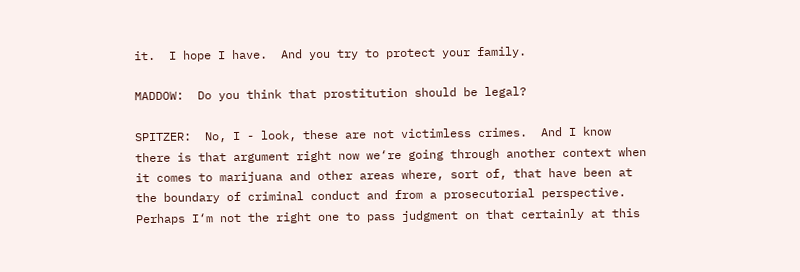it.  I hope I have.  And you try to protect your family.

MADDOW:  Do you think that prostitution should be legal?

SPITZER:  No, I - look, these are not victimless crimes.  And I know there is that argument right now we‘re going through another context when it comes to marijuana and other areas where, sort of, that have been at the boundary of criminal conduct and from a prosecutorial perspective.  Perhaps I‘m not the right one to pass judgment on that certainly at this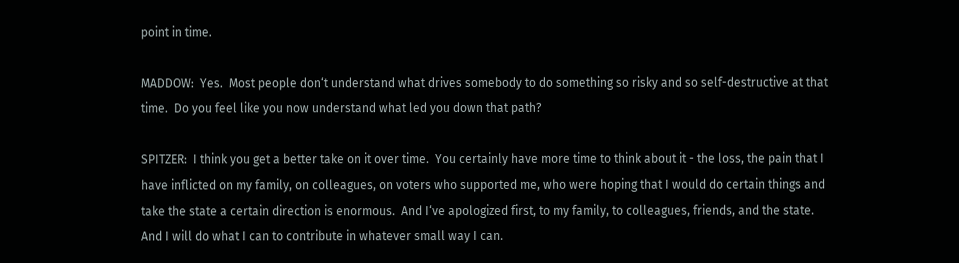point in time.

MADDOW:  Yes.  Most people don‘t understand what drives somebody to do something so risky and so self-destructive at that time.  Do you feel like you now understand what led you down that path?

SPITZER:  I think you get a better take on it over time.  You certainly have more time to think about it - the loss, the pain that I have inflicted on my family, on colleagues, on voters who supported me, who were hoping that I would do certain things and take the state a certain direction is enormous.  And I‘ve apologized first, to my family, to colleagues, friends, and the state.  And I will do what I can to contribute in whatever small way I can.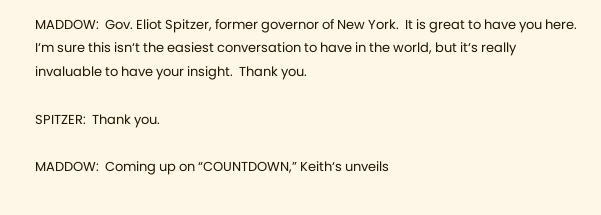MADDOW:  Gov. Eliot Spitzer, former governor of New York.  It is great to have you here.  I‘m sure this isn‘t the easiest conversation to have in the world, but it‘s really invaluable to have your insight.  Thank you.

SPITZER:  Thank you.

MADDOW:  Coming up on “COUNTDOWN,” Keith‘s unveils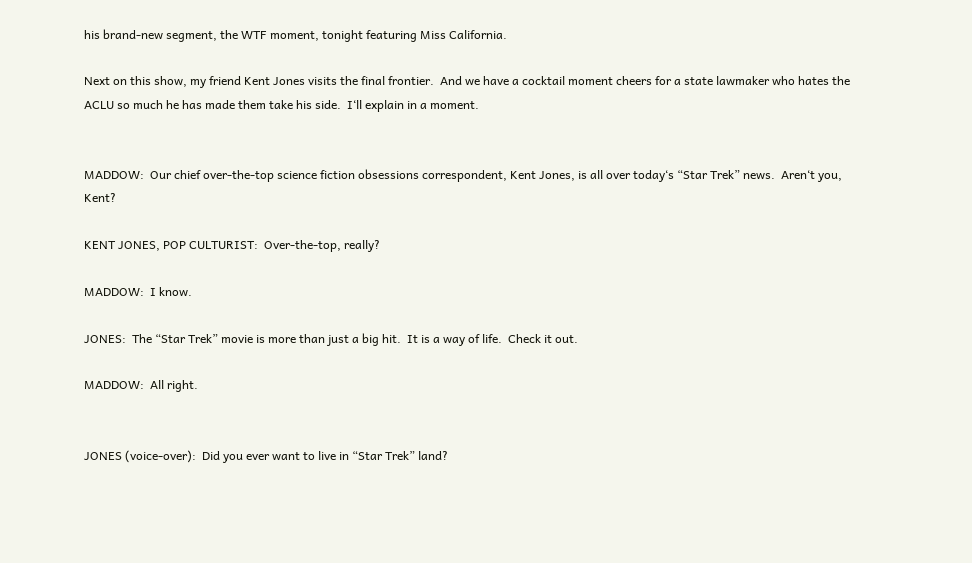his brand-new segment, the WTF moment, tonight featuring Miss California.

Next on this show, my friend Kent Jones visits the final frontier.  And we have a cocktail moment cheers for a state lawmaker who hates the ACLU so much he has made them take his side.  I‘ll explain in a moment.


MADDOW:  Our chief over-the-top science fiction obsessions correspondent, Kent Jones, is all over today‘s “Star Trek” news.  Aren‘t you, Kent?

KENT JONES, POP CULTURIST:  Over-the-top, really?

MADDOW:  I know.

JONES:  The “Star Trek” movie is more than just a big hit.  It is a way of life.  Check it out.

MADDOW:  All right.


JONES (voice-over):  Did you ever want to live in “Star Trek” land?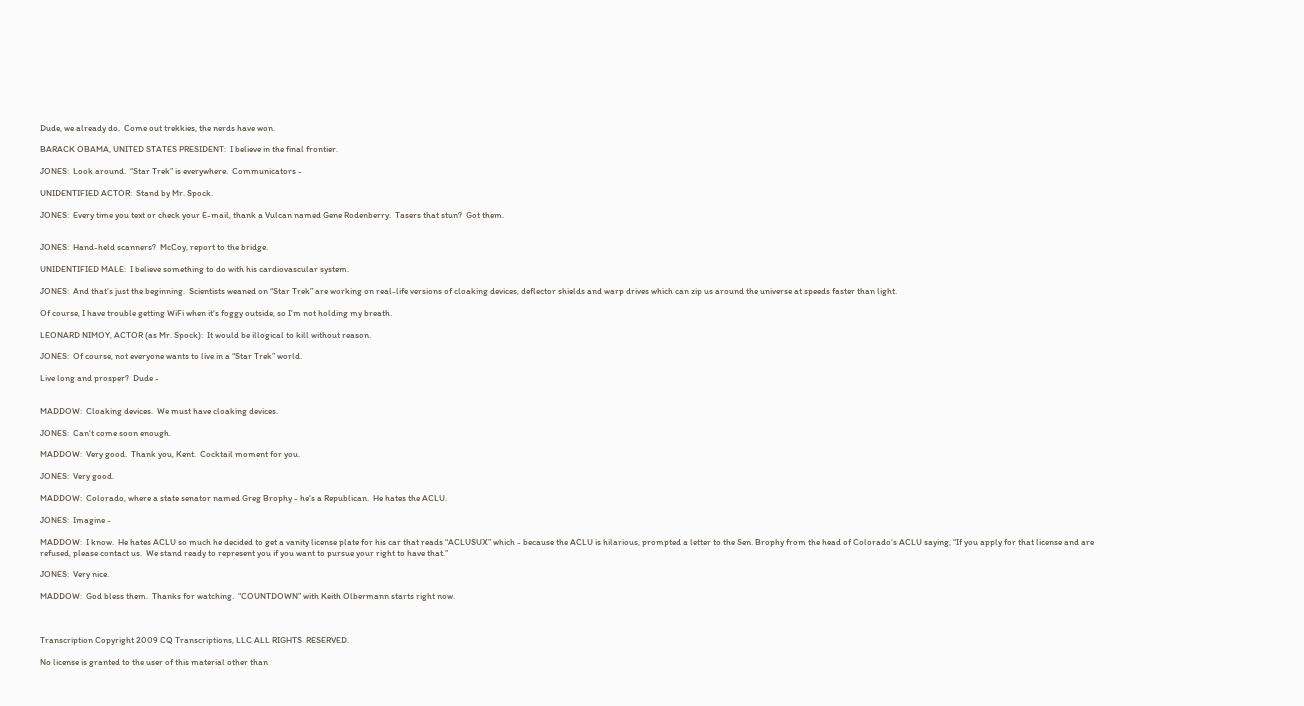Dude, we already do.  Come out trekkies, the nerds have won.

BARACK OBAMA, UNITED STATES PRESIDENT:  I believe in the final frontier.

JONES:  Look around.  “Star Trek” is everywhere.  Communicators -

UNIDENTIFIED ACTOR:  Stand by Mr. Spock.

JONES:  Every time you text or check your E-mail, thank a Vulcan named Gene Rodenberry.  Tasers that stun?  Got them.


JONES:  Hand-held scanners?  McCoy, report to the bridge.

UNIDENTIFIED MALE:  I believe something to do with his cardiovascular system.

JONES:  And that‘s just the beginning.  Scientists weaned on “Star Trek” are working on real-life versions of cloaking devices, deflector shields and warp drives which can zip us around the universe at speeds faster than light.

Of course, I have trouble getting WiFi when it‘s foggy outside, so I‘m not holding my breath.

LEONARD NIMOY, ACTOR (as Mr. Spock):  It would be illogical to kill without reason.

JONES:  Of course, not everyone wants to live in a “Star Trek” world.

Live long and prosper?  Dude -


MADDOW:  Cloaking devices.  We must have cloaking devices.

JONES:  Can‘t come soon enough.

MADDOW:  Very good.  Thank you, Kent.  Cocktail moment for you.

JONES:  Very good.

MADDOW:  Colorado, where a state senator named Greg Brophy - he‘s a Republican.  He hates the ACLU.

JONES:  Imagine -

MADDOW:  I know.  He hates ACLU so much he decided to get a vanity license plate for his car that reads “ACLUSUX” which - because the ACLU is hilarious, prompted a letter to the Sen. Brophy from the head of Colorado‘s ACLU saying, “If you apply for that license and are refused, please contact us.  We stand ready to represent you if you want to pursue your right to have that.”

JONES:  Very nice.

MADDOW:  God bless them.  Thanks for watching.  “COUNTDOWN” with Keith Olbermann starts right now.



Transcription Copyright 2009 CQ Transcriptions, LLC ALL RIGHTS  RESERVED.

No license is granted to the user of this material other than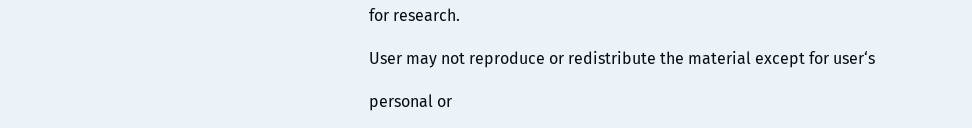for research.

User may not reproduce or redistribute the material except for user‘s

personal or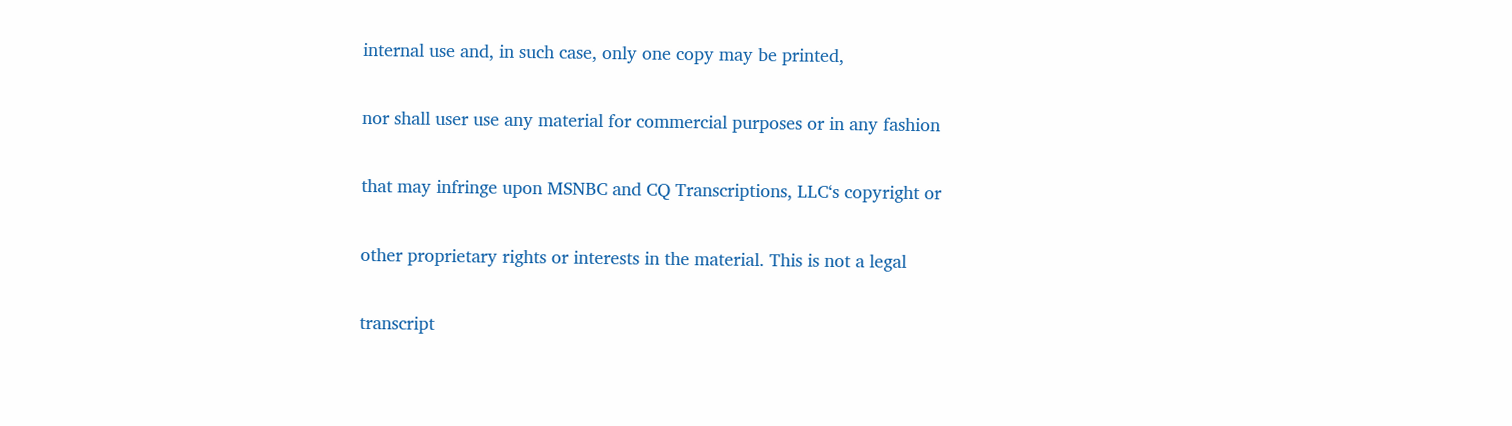internal use and, in such case, only one copy may be printed,

nor shall user use any material for commercial purposes or in any fashion

that may infringe upon MSNBC and CQ Transcriptions, LLC‘s copyright or

other proprietary rights or interests in the material. This is not a legal

transcript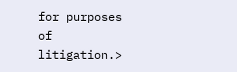for purposes of litigation.>